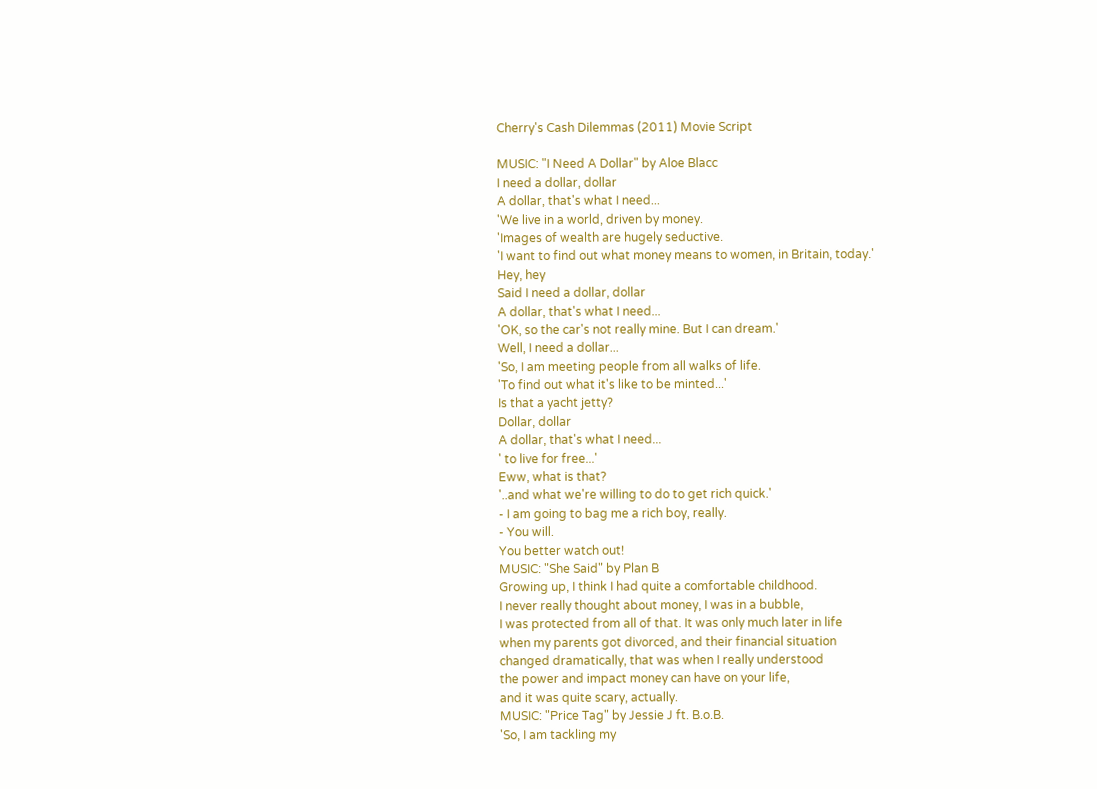Cherry's Cash Dilemmas (2011) Movie Script

MUSIC: "I Need A Dollar" by Aloe Blacc
I need a dollar, dollar
A dollar, that's what I need...
'We live in a world, driven by money.
'Images of wealth are hugely seductive.
'I want to find out what money means to women, in Britain, today.'
Hey, hey
Said I need a dollar, dollar
A dollar, that's what I need...
'OK, so the car's not really mine. But I can dream.'
Well, I need a dollar...
'So, I am meeting people from all walks of life.
'To find out what it's like to be minted...'
Is that a yacht jetty?
Dollar, dollar
A dollar, that's what I need...
' to live for free...'
Eww, what is that?
'..and what we're willing to do to get rich quick.'
- I am going to bag me a rich boy, really.
- You will.
You better watch out!
MUSIC: "She Said" by Plan B
Growing up, I think I had quite a comfortable childhood.
I never really thought about money, I was in a bubble,
I was protected from all of that. It was only much later in life
when my parents got divorced, and their financial situation
changed dramatically, that was when I really understood
the power and impact money can have on your life,
and it was quite scary, actually.
MUSIC: "Price Tag" by Jessie J ft. B.o.B.
'So, I am tackling my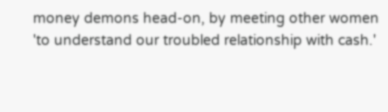money demons head-on, by meeting other women
'to understand our troubled relationship with cash.'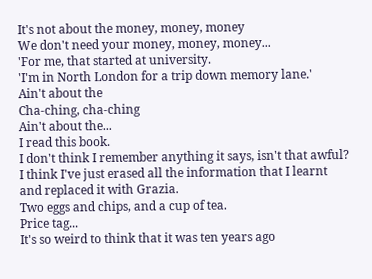It's not about the money, money, money
We don't need your money, money, money...
'For me, that started at university.
'I'm in North London for a trip down memory lane.'
Ain't about the
Cha-ching, cha-ching
Ain't about the...
I read this book.
I don't think I remember anything it says, isn't that awful?
I think I've just erased all the information that I learnt
and replaced it with Grazia.
Two eggs and chips, and a cup of tea.
Price tag...
It's so weird to think that it was ten years ago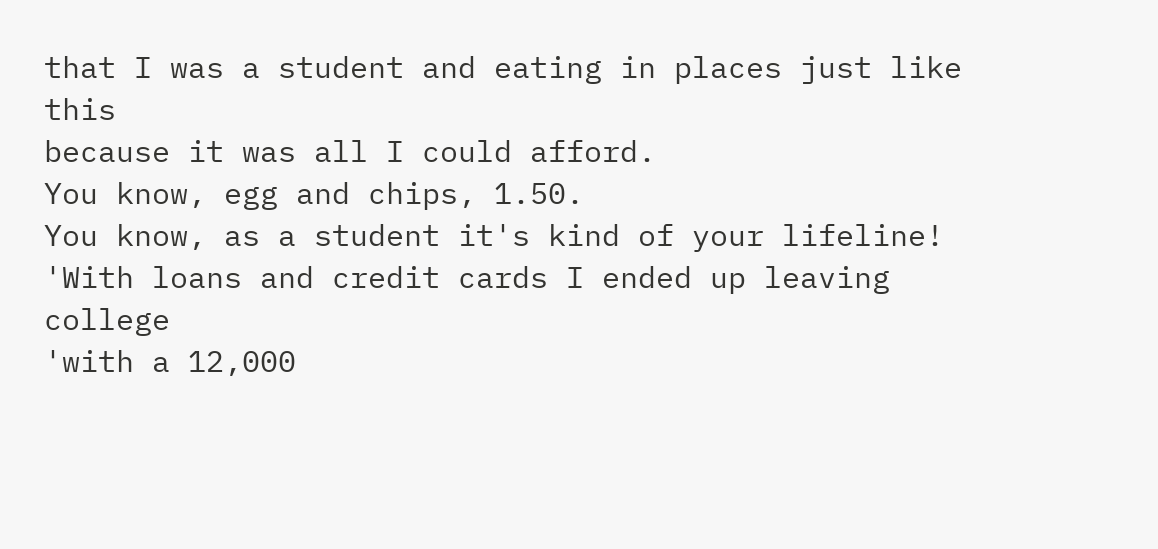that I was a student and eating in places just like this
because it was all I could afford.
You know, egg and chips, 1.50.
You know, as a student it's kind of your lifeline!
'With loans and credit cards I ended up leaving college
'with a 12,000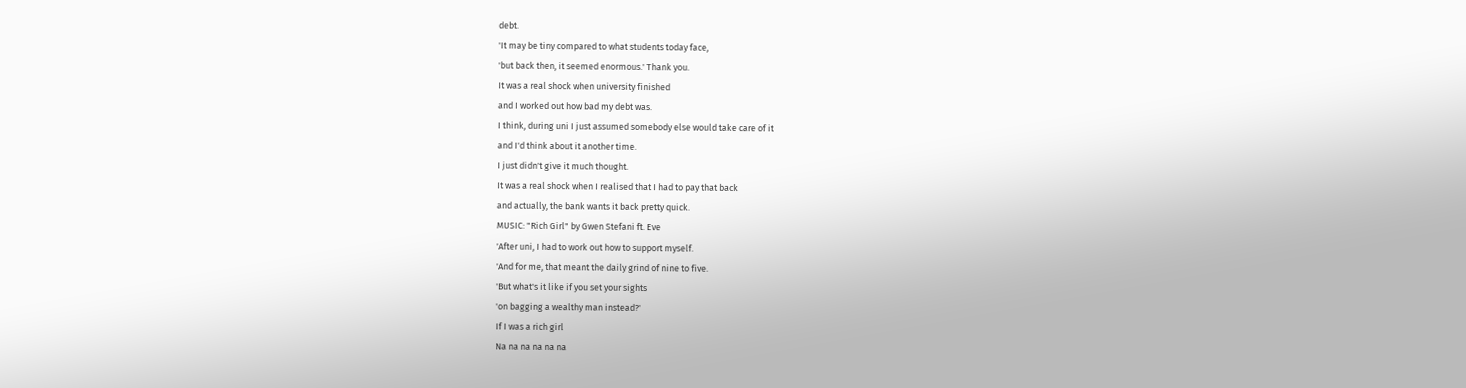debt.
'It may be tiny compared to what students today face,
'but back then, it seemed enormous.' Thank you.
It was a real shock when university finished
and I worked out how bad my debt was.
I think, during uni I just assumed somebody else would take care of it
and I'd think about it another time.
I just didn't give it much thought.
It was a real shock when I realised that I had to pay that back
and actually, the bank wants it back pretty quick.
MUSIC: "Rich Girl" by Gwen Stefani ft. Eve
'After uni, I had to work out how to support myself.
'And for me, that meant the daily grind of nine to five.
'But what's it like if you set your sights
'on bagging a wealthy man instead?'
If I was a rich girl
Na na na na na na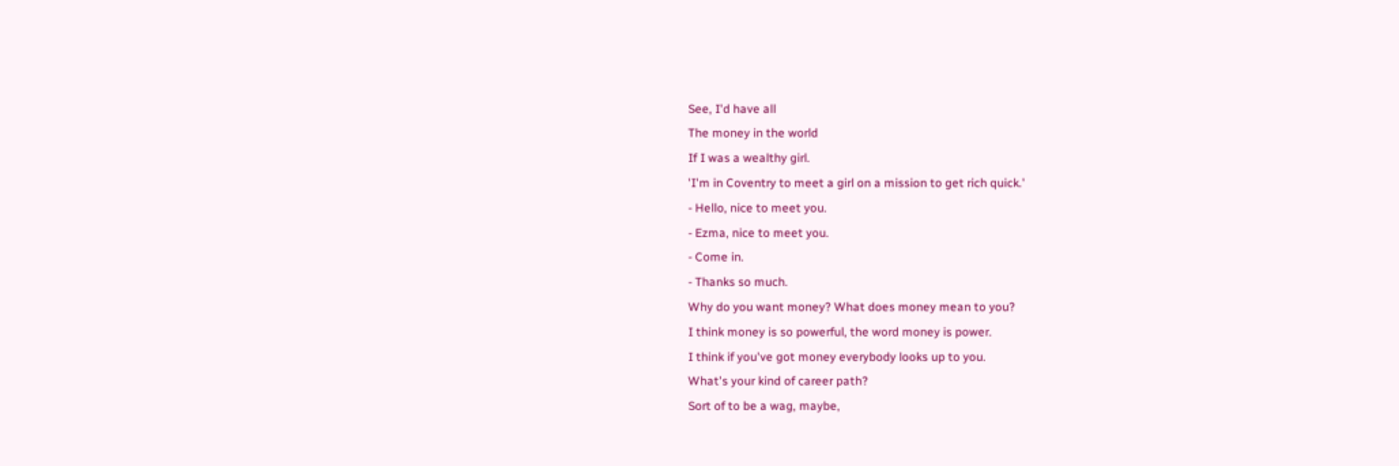See, I'd have all
The money in the world
If I was a wealthy girl.
'I'm in Coventry to meet a girl on a mission to get rich quick.'
- Hello, nice to meet you.
- Ezma, nice to meet you.
- Come in.
- Thanks so much.
Why do you want money? What does money mean to you?
I think money is so powerful, the word money is power.
I think if you've got money everybody looks up to you.
What's your kind of career path?
Sort of to be a wag, maybe,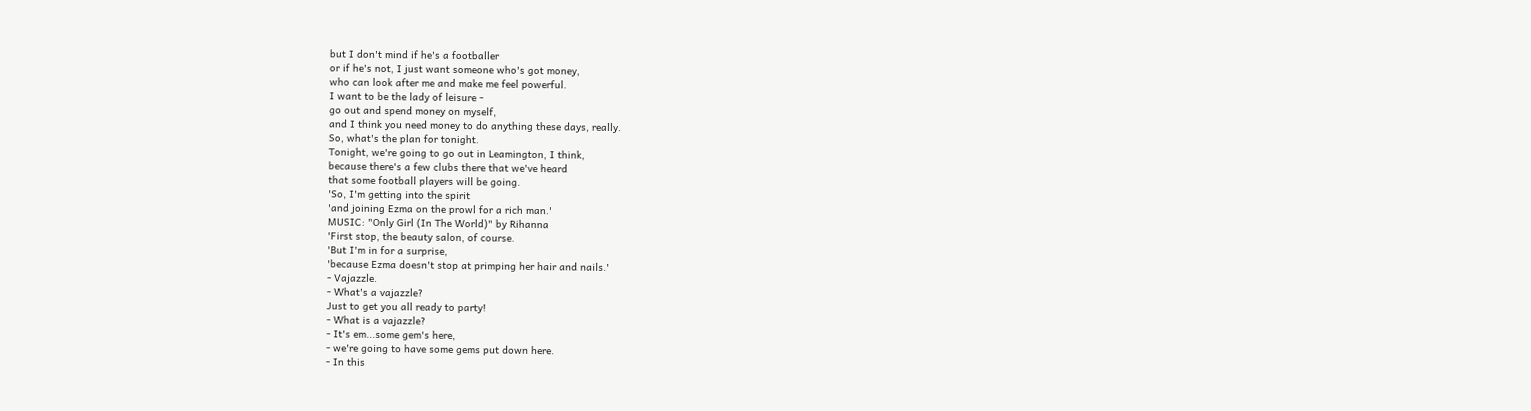but I don't mind if he's a footballer
or if he's not, I just want someone who's got money,
who can look after me and make me feel powerful.
I want to be the lady of leisure -
go out and spend money on myself,
and I think you need money to do anything these days, really.
So, what's the plan for tonight.
Tonight, we're going to go out in Leamington, I think,
because there's a few clubs there that we've heard
that some football players will be going.
'So, I'm getting into the spirit
'and joining Ezma on the prowl for a rich man.'
MUSIC: "Only Girl (In The World)" by Rihanna
'First stop, the beauty salon, of course.
'But I'm in for a surprise,
'because Ezma doesn't stop at primping her hair and nails.'
- Vajazzle.
- What's a vajazzle?
Just to get you all ready to party!
- What is a vajazzle?
- It's em...some gem's here,
- we're going to have some gems put down here.
- In this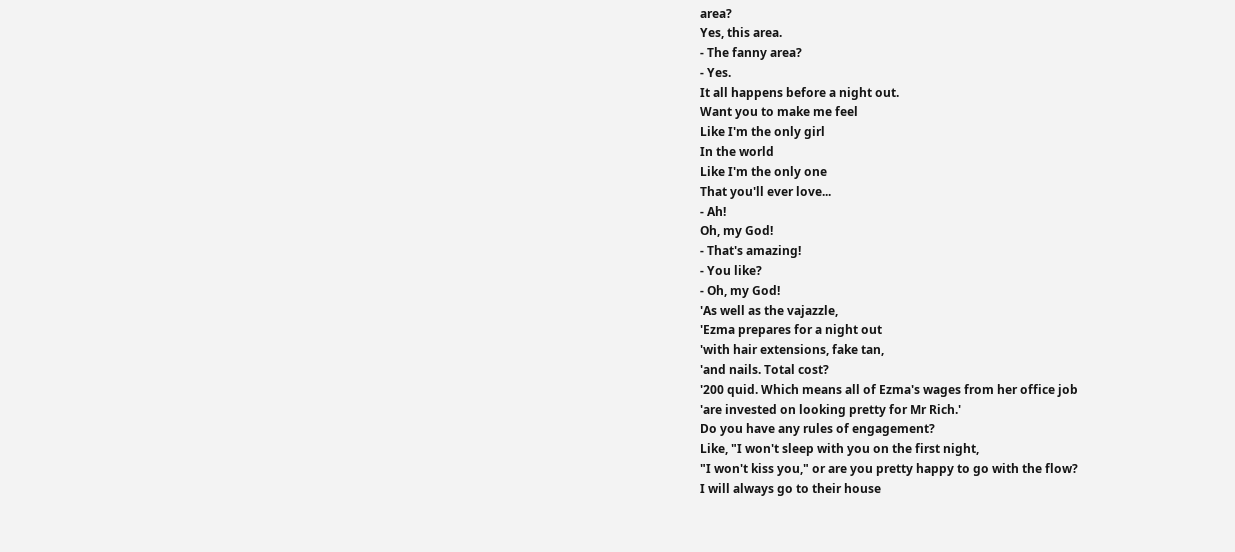area?
Yes, this area.
- The fanny area?
- Yes.
It all happens before a night out.
Want you to make me feel
Like I'm the only girl
In the world
Like I'm the only one
That you'll ever love...
- Ah!
Oh, my God!
- That's amazing!
- You like?
- Oh, my God!
'As well as the vajazzle,
'Ezma prepares for a night out
'with hair extensions, fake tan,
'and nails. Total cost?
'200 quid. Which means all of Ezma's wages from her office job
'are invested on looking pretty for Mr Rich.'
Do you have any rules of engagement?
Like, "I won't sleep with you on the first night,
"I won't kiss you," or are you pretty happy to go with the flow?
I will always go to their house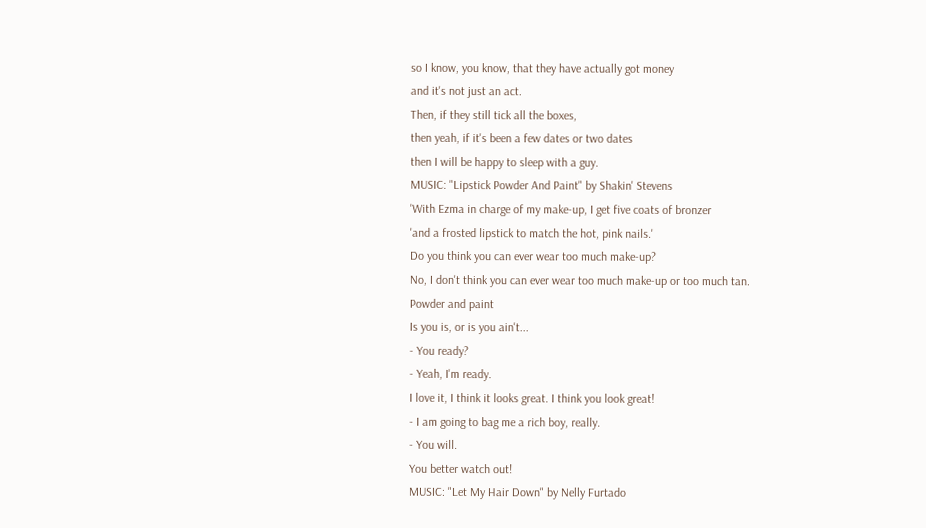so I know, you know, that they have actually got money
and it's not just an act.
Then, if they still tick all the boxes,
then yeah, if it's been a few dates or two dates
then I will be happy to sleep with a guy.
MUSIC: "Lipstick Powder And Paint" by Shakin' Stevens
'With Ezma in charge of my make-up, I get five coats of bronzer
'and a frosted lipstick to match the hot, pink nails.'
Do you think you can ever wear too much make-up?
No, I don't think you can ever wear too much make-up or too much tan.
Powder and paint
Is you is, or is you ain't...
- You ready?
- Yeah, I'm ready.
I love it, I think it looks great. I think you look great!
- I am going to bag me a rich boy, really.
- You will.
You better watch out!
MUSIC: "Let My Hair Down" by Nelly Furtado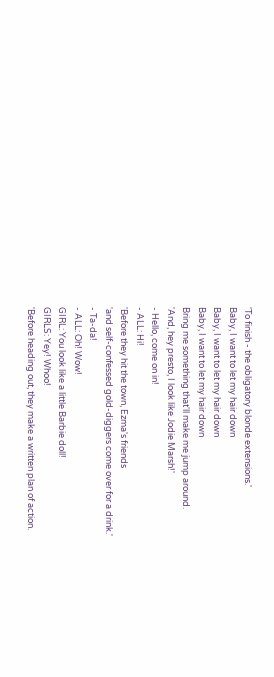'To finish - the obligatory blonde extensions.'
Baby, I want to let my hair down
Baby, I want to let my hair down
Baby, I want to let my hair down
Bring me something that'll make me jump around.
'And, hey presto, I look like Jodie Marsh!'
- Hello, come on in!
- ALL: Hi!
'Before they hit the town, Ezma's friends
'and self-confessed gold-diggers come over for a drink.'
- Ta-da!
- ALL: Oh! Wow!
GIRL: You look like a little Barbie doll!
GIRLS: Yey! Whoo!
'Before heading out, they make a written plan of action.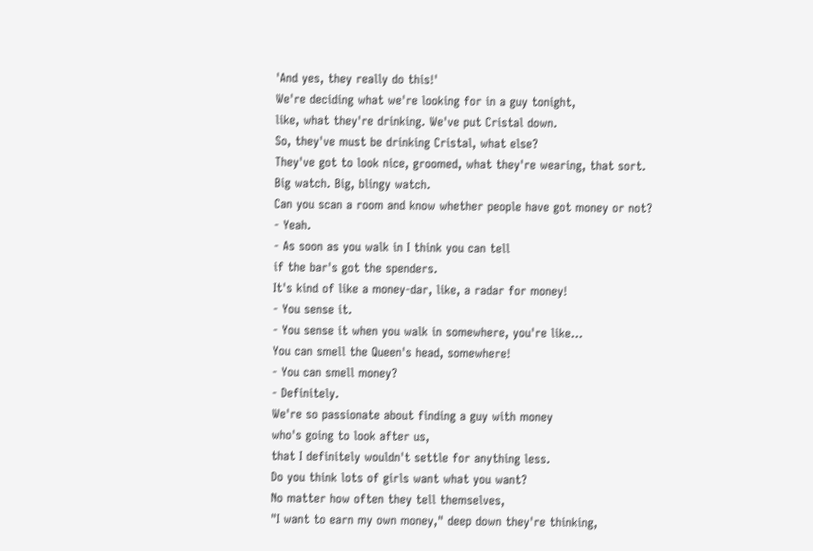'And yes, they really do this!'
We're deciding what we're looking for in a guy tonight,
like, what they're drinking. We've put Cristal down.
So, they've must be drinking Cristal, what else?
They've got to look nice, groomed, what they're wearing, that sort.
Big watch. Big, blingy watch.
Can you scan a room and know whether people have got money or not?
- Yeah.
- As soon as you walk in I think you can tell
if the bar's got the spenders.
It's kind of like a money-dar, like, a radar for money!
- You sense it.
- You sense it when you walk in somewhere, you're like...
You can smell the Queen's head, somewhere!
- You can smell money?
- Definitely.
We're so passionate about finding a guy with money
who's going to look after us,
that I definitely wouldn't settle for anything less.
Do you think lots of girls want what you want?
No matter how often they tell themselves,
"I want to earn my own money," deep down they're thinking,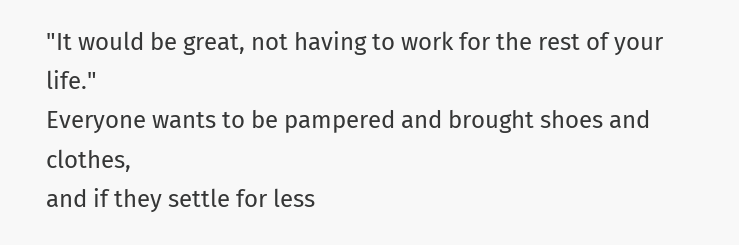"It would be great, not having to work for the rest of your life."
Everyone wants to be pampered and brought shoes and clothes,
and if they settle for less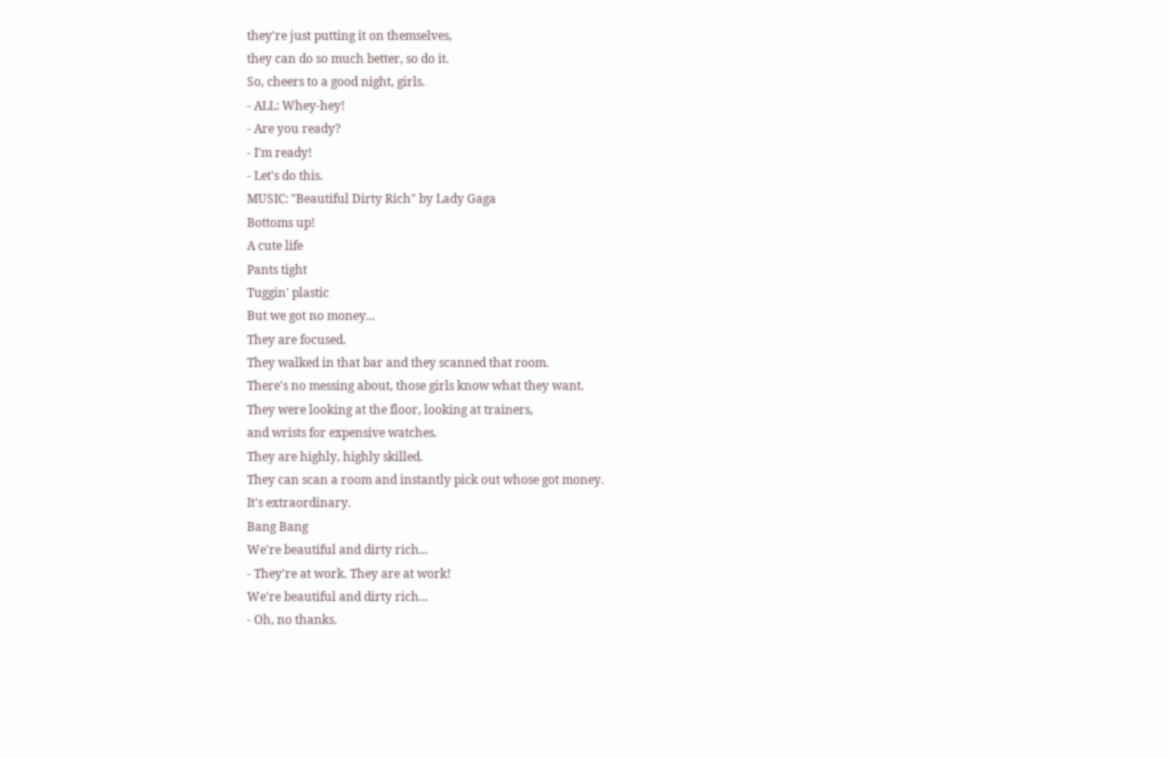they're just putting it on themselves,
they can do so much better, so do it.
So, cheers to a good night, girls.
- ALL: Whey-hey!
- Are you ready?
- I'm ready!
- Let's do this.
MUSIC: "Beautiful Dirty Rich" by Lady Gaga
Bottoms up!
A cute life
Pants tight
Tuggin' plastic
But we got no money...
They are focused.
They walked in that bar and they scanned that room.
There's no messing about, those girls know what they want.
They were looking at the floor, looking at trainers,
and wrists for expensive watches.
They are highly, highly skilled.
They can scan a room and instantly pick out whose got money.
It's extraordinary.
Bang Bang
We're beautiful and dirty rich...
- They're at work. They are at work!
We're beautiful and dirty rich...
- Oh, no thanks.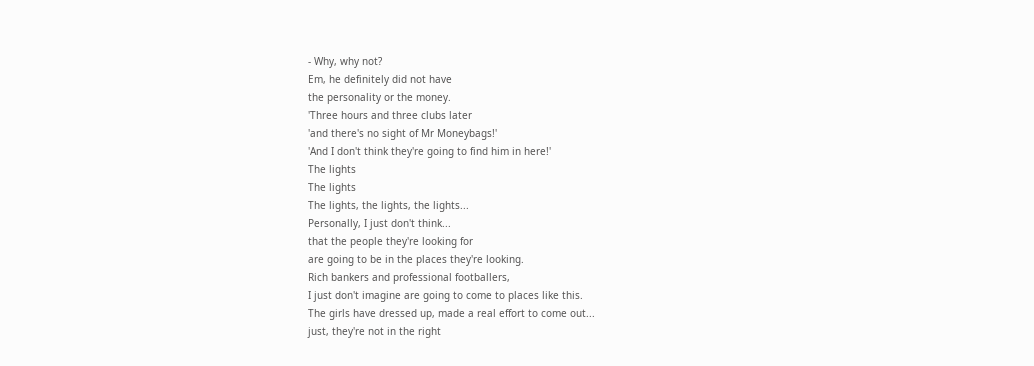- Why, why not?
Em, he definitely did not have
the personality or the money.
'Three hours and three clubs later
'and there's no sight of Mr Moneybags!'
'And I don't think they're going to find him in here!'
The lights
The lights
The lights, the lights, the lights...
Personally, I just don't think...
that the people they're looking for
are going to be in the places they're looking.
Rich bankers and professional footballers,
I just don't imagine are going to come to places like this.
The girls have dressed up, made a real effort to come out...
just, they're not in the right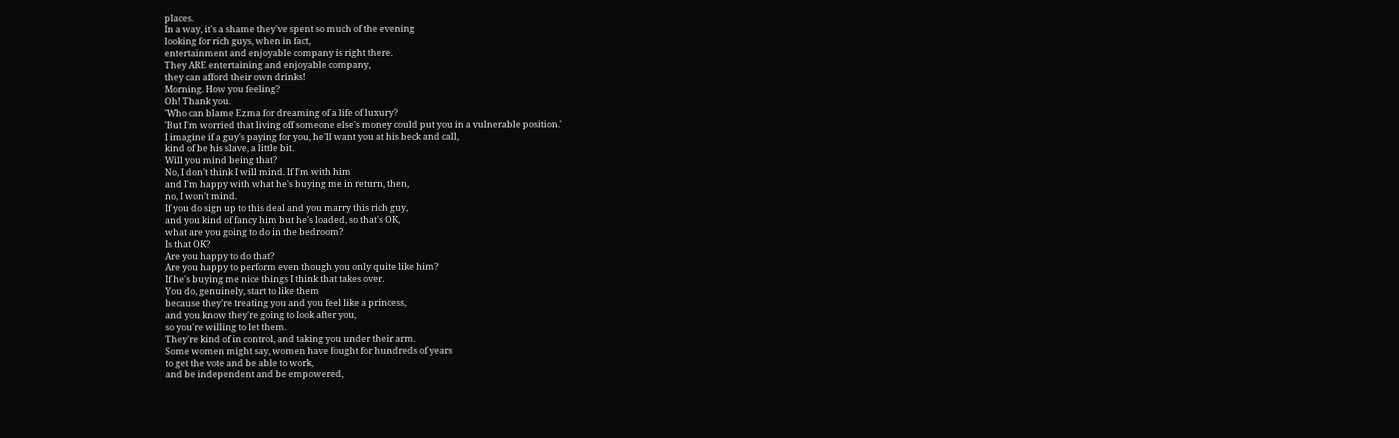places.
In a way, it's a shame they've spent so much of the evening
looking for rich guys, when in fact,
entertainment and enjoyable company is right there.
They ARE entertaining and enjoyable company,
they can afford their own drinks!
Morning. How you feeling?
Oh! Thank you.
'Who can blame Ezma for dreaming of a life of luxury?
'But I'm worried that living off someone else's money could put you in a vulnerable position.'
I imagine if a guy's paying for you, he'll want you at his beck and call,
kind of be his slave, a little bit.
Will you mind being that?
No, I don't think I will mind. If I'm with him
and I'm happy with what he's buying me in return, then,
no, I won't mind.
If you do sign up to this deal and you marry this rich guy,
and you kind of fancy him but he's loaded, so that's OK,
what are you going to do in the bedroom?
Is that OK?
Are you happy to do that?
Are you happy to perform even though you only quite like him?
If he's buying me nice things I think that takes over.
You do, genuinely, start to like them
because they're treating you and you feel like a princess,
and you know they're going to look after you,
so you're willing to let them.
They're kind of in control, and taking you under their arm.
Some women might say, women have fought for hundreds of years
to get the vote and be able to work,
and be independent and be empowered,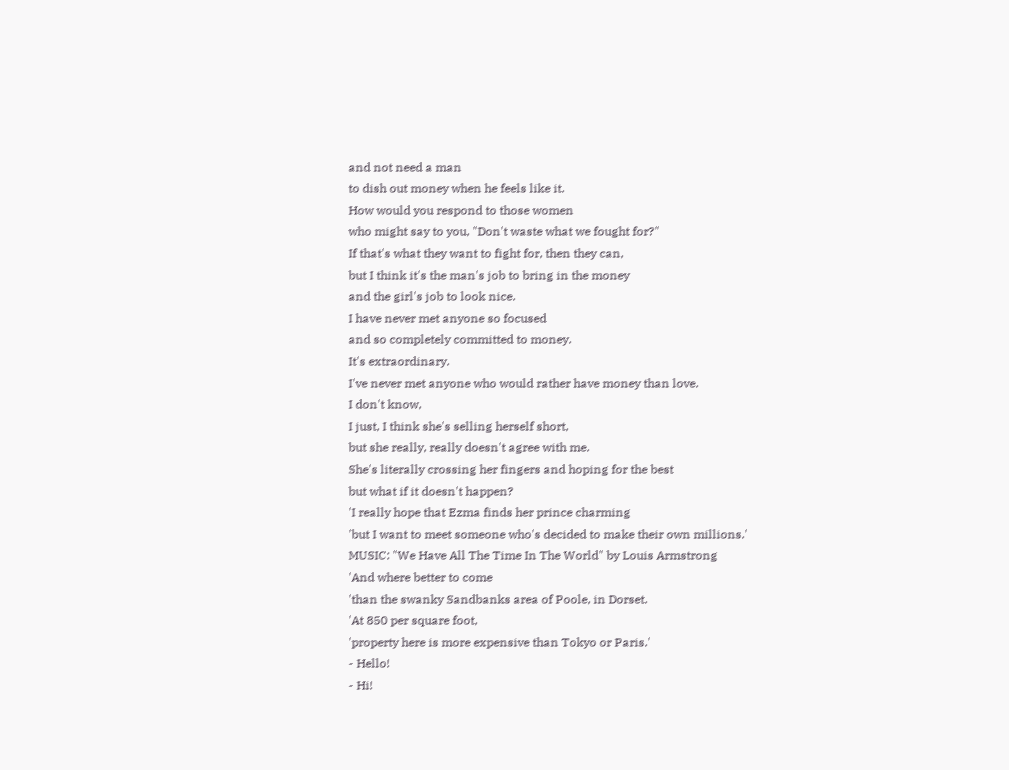and not need a man
to dish out money when he feels like it.
How would you respond to those women
who might say to you, "Don't waste what we fought for?"
If that's what they want to fight for, then they can,
but I think it's the man's job to bring in the money
and the girl's job to look nice.
I have never met anyone so focused
and so completely committed to money.
It's extraordinary.
I've never met anyone who would rather have money than love.
I don't know,
I just, I think she's selling herself short,
but she really, really doesn't agree with me.
She's literally crossing her fingers and hoping for the best
but what if it doesn't happen?
'I really hope that Ezma finds her prince charming
'but I want to meet someone who's decided to make their own millions.'
MUSIC: "We Have All The Time In The World" by Louis Armstrong
'And where better to come
'than the swanky Sandbanks area of Poole, in Dorset.
'At 850 per square foot,
'property here is more expensive than Tokyo or Paris.'
- Hello!
- Hi!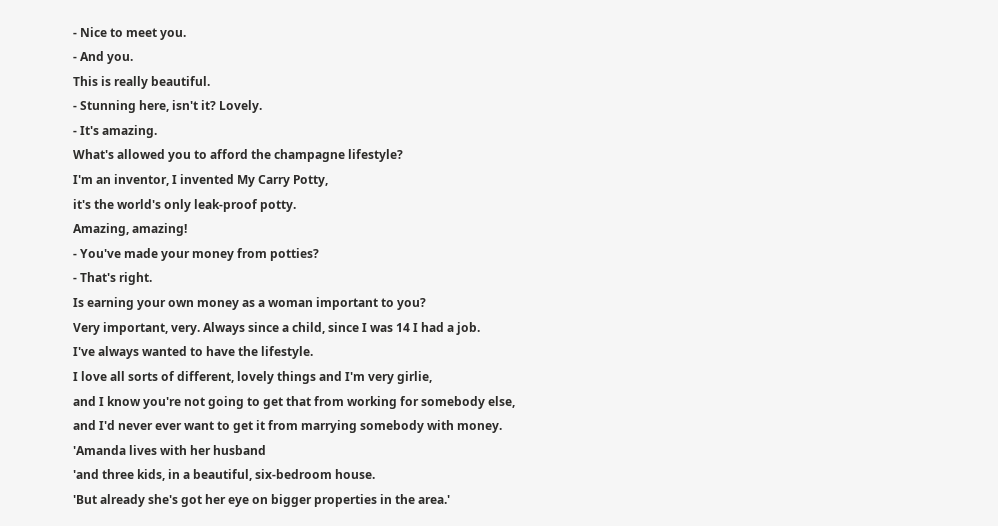- Nice to meet you.
- And you.
This is really beautiful.
- Stunning here, isn't it? Lovely.
- It's amazing.
What's allowed you to afford the champagne lifestyle?
I'm an inventor, I invented My Carry Potty,
it's the world's only leak-proof potty.
Amazing, amazing!
- You've made your money from potties?
- That's right.
Is earning your own money as a woman important to you?
Very important, very. Always since a child, since I was 14 I had a job.
I've always wanted to have the lifestyle.
I love all sorts of different, lovely things and I'm very girlie,
and I know you're not going to get that from working for somebody else,
and I'd never ever want to get it from marrying somebody with money.
'Amanda lives with her husband
'and three kids, in a beautiful, six-bedroom house.
'But already she's got her eye on bigger properties in the area.'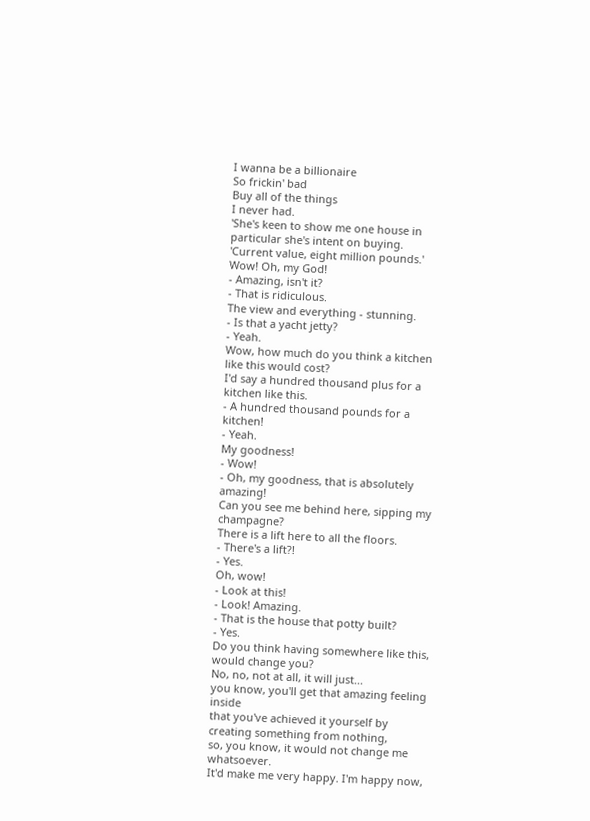I wanna be a billionaire
So frickin' bad
Buy all of the things
I never had.
'She's keen to show me one house in particular she's intent on buying.
'Current value, eight million pounds.'
Wow! Oh, my God!
- Amazing, isn't it?
- That is ridiculous.
The view and everything - stunning.
- Is that a yacht jetty?
- Yeah.
Wow, how much do you think a kitchen like this would cost?
I'd say a hundred thousand plus for a kitchen like this.
- A hundred thousand pounds for a kitchen!
- Yeah.
My goodness!
- Wow!
- Oh, my goodness, that is absolutely amazing!
Can you see me behind here, sipping my champagne?
There is a lift here to all the floors.
- There's a lift?!
- Yes.
Oh, wow!
- Look at this!
- Look! Amazing.
- That is the house that potty built?
- Yes.
Do you think having somewhere like this, would change you?
No, no, not at all, it will just...
you know, you'll get that amazing feeling inside
that you've achieved it yourself by creating something from nothing,
so, you know, it would not change me whatsoever.
It'd make me very happy. I'm happy now,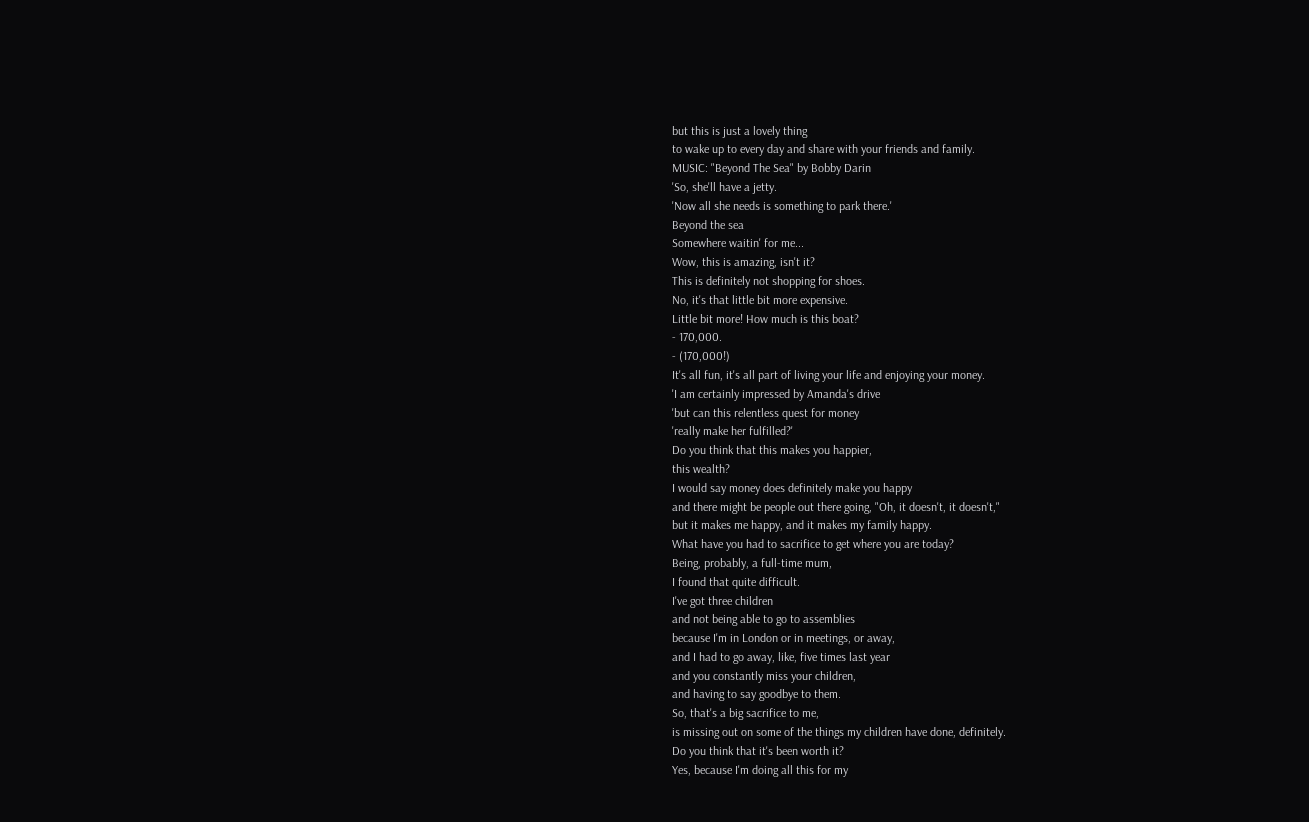but this is just a lovely thing
to wake up to every day and share with your friends and family.
MUSIC: "Beyond The Sea" by Bobby Darin
'So, she'll have a jetty.
'Now all she needs is something to park there.'
Beyond the sea
Somewhere waitin' for me...
Wow, this is amazing, isn't it?
This is definitely not shopping for shoes.
No, it's that little bit more expensive.
Little bit more! How much is this boat?
- 170,000.
- (170,000!)
It's all fun, it's all part of living your life and enjoying your money.
'I am certainly impressed by Amanda's drive
'but can this relentless quest for money
'really make her fulfilled?'
Do you think that this makes you happier,
this wealth?
I would say money does definitely make you happy
and there might be people out there going, "Oh, it doesn't, it doesn't,"
but it makes me happy, and it makes my family happy.
What have you had to sacrifice to get where you are today?
Being, probably, a full-time mum,
I found that quite difficult.
I've got three children
and not being able to go to assemblies
because I'm in London or in meetings, or away,
and I had to go away, like, five times last year
and you constantly miss your children,
and having to say goodbye to them.
So, that's a big sacrifice to me,
is missing out on some of the things my children have done, definitely.
Do you think that it's been worth it?
Yes, because I'm doing all this for my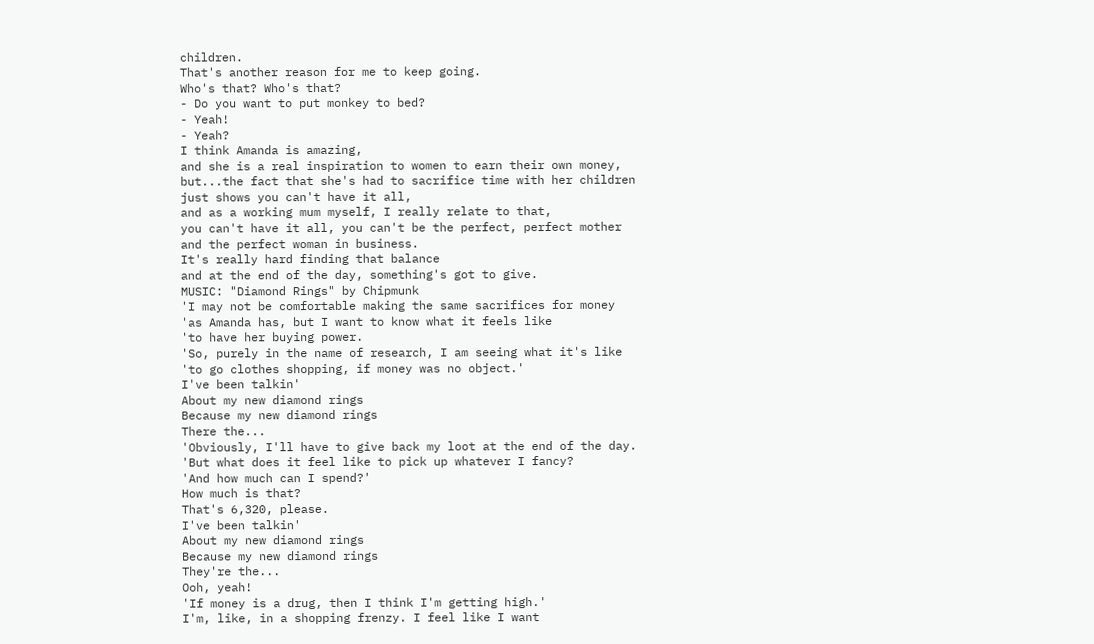children.
That's another reason for me to keep going.
Who's that? Who's that?
- Do you want to put monkey to bed?
- Yeah!
- Yeah?
I think Amanda is amazing,
and she is a real inspiration to women to earn their own money,
but...the fact that she's had to sacrifice time with her children
just shows you can't have it all,
and as a working mum myself, I really relate to that,
you can't have it all, you can't be the perfect, perfect mother
and the perfect woman in business.
It's really hard finding that balance
and at the end of the day, something's got to give.
MUSIC: "Diamond Rings" by Chipmunk
'I may not be comfortable making the same sacrifices for money
'as Amanda has, but I want to know what it feels like
'to have her buying power.
'So, purely in the name of research, I am seeing what it's like
'to go clothes shopping, if money was no object.'
I've been talkin'
About my new diamond rings
Because my new diamond rings
There the...
'Obviously, I'll have to give back my loot at the end of the day.
'But what does it feel like to pick up whatever I fancy?
'And how much can I spend?'
How much is that?
That's 6,320, please.
I've been talkin'
About my new diamond rings
Because my new diamond rings
They're the...
Ooh, yeah!
'If money is a drug, then I think I'm getting high.'
I'm, like, in a shopping frenzy. I feel like I want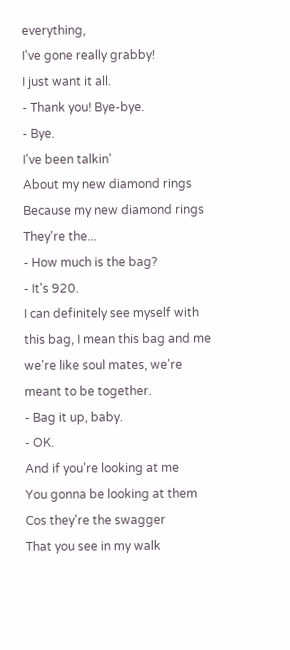everything,
I've gone really grabby!
I just want it all.
- Thank you! Bye-bye.
- Bye.
I've been talkin'
About my new diamond rings
Because my new diamond rings
They're the...
- How much is the bag?
- It's 920.
I can definitely see myself with this bag, I mean this bag and me
we're like soul mates, we're meant to be together.
- Bag it up, baby.
- OK.
And if you're looking at me
You gonna be looking at them
Cos they're the swagger
That you see in my walk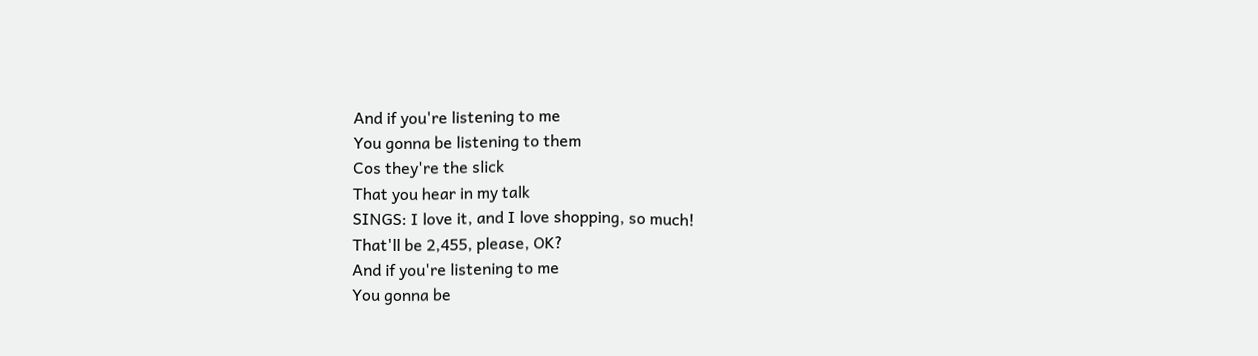And if you're listening to me
You gonna be listening to them
Cos they're the slick
That you hear in my talk
SINGS: I love it, and I love shopping, so much!
That'll be 2,455, please, OK?
And if you're listening to me
You gonna be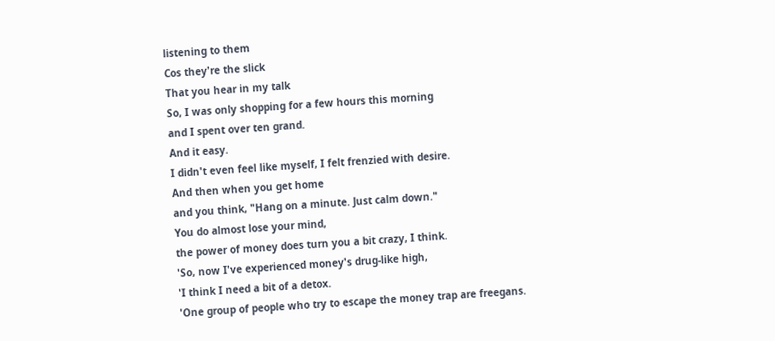listening to them
Cos they're the slick
That you hear in my talk
So, I was only shopping for a few hours this morning
and I spent over ten grand.
And it easy.
I didn't even feel like myself, I felt frenzied with desire.
And then when you get home
and you think, "Hang on a minute. Just calm down."
You do almost lose your mind,
the power of money does turn you a bit crazy, I think.
'So, now I've experienced money's drug-like high,
'I think I need a bit of a detox.
'One group of people who try to escape the money trap are freegans.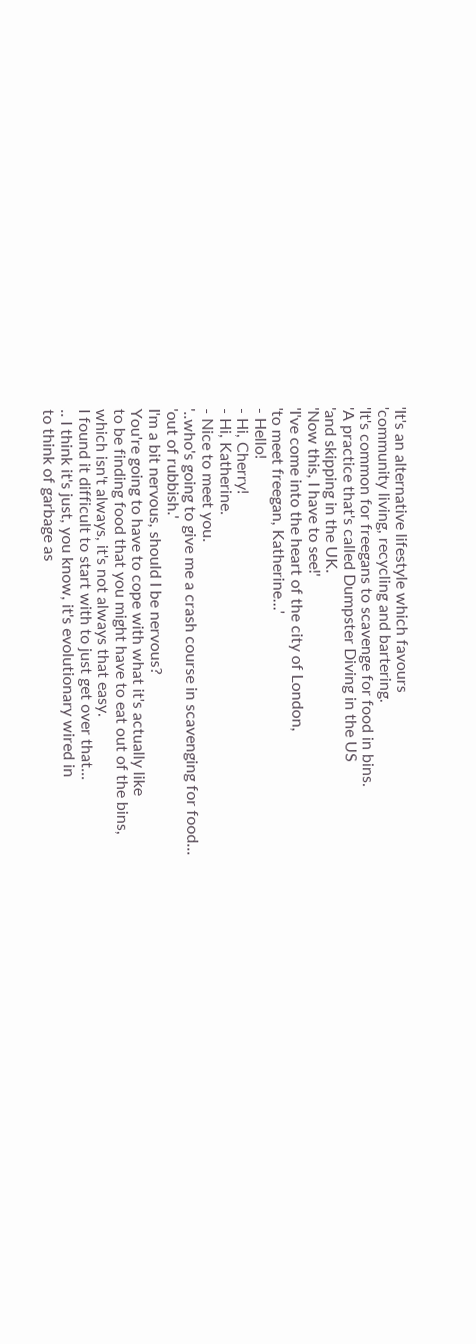'It's an alternative lifestyle which favours
'community living, recycling and bartering.
'It's common for freegans to scavenge for food in bins.
'A practice that's called Dumpster Diving in the US
'and skipping in the UK.
'Now this, I have to see!'
'I've come into the heart of the city of London,
'to meet freegan, Katherine...'
- Hello!
- Hi, Cherry!
- Hi, Katherine.
- Nice to meet you.
'..who's going to give me a crash course in scavenging for food...
'out of rubbish.'
I'm a bit nervous, should I be nervous?
You're going to have to cope with what it's actually like
to be finding food that you might have to eat out of the bins,
which isn't always, it's not always that easy.
I found it difficult to start with to just get over that...
.. I think it's just, you know, it's evolutionary wired in
to think of garbage as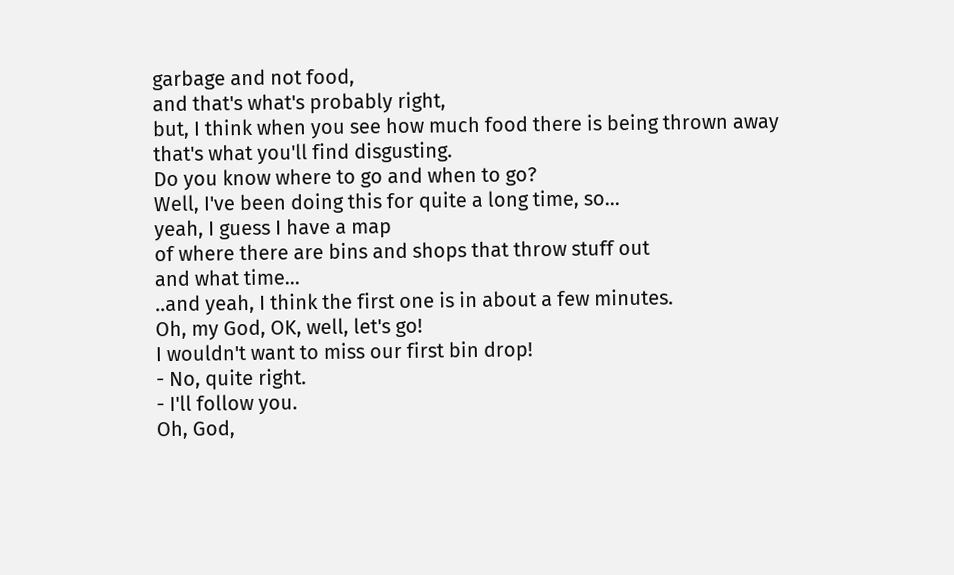garbage and not food,
and that's what's probably right,
but, I think when you see how much food there is being thrown away
that's what you'll find disgusting.
Do you know where to go and when to go?
Well, I've been doing this for quite a long time, so...
yeah, I guess I have a map
of where there are bins and shops that throw stuff out
and what time...
..and yeah, I think the first one is in about a few minutes.
Oh, my God, OK, well, let's go!
I wouldn't want to miss our first bin drop!
- No, quite right.
- I'll follow you.
Oh, God,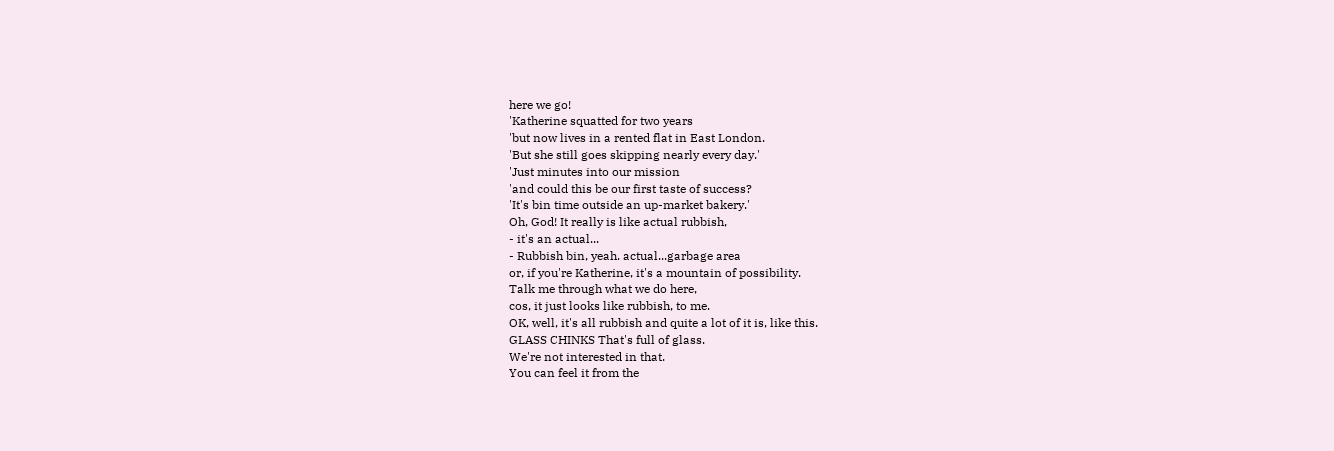here we go!
'Katherine squatted for two years
'but now lives in a rented flat in East London.
'But she still goes skipping nearly every day.'
'Just minutes into our mission
'and could this be our first taste of success?
'It's bin time outside an up-market bakery.'
Oh, God! It really is like actual rubbish,
- it's an actual...
- Rubbish bin, yeah. actual...garbage area
or, if you're Katherine, it's a mountain of possibility.
Talk me through what we do here,
cos, it just looks like rubbish, to me.
OK, well, it's all rubbish and quite a lot of it is, like this.
GLASS CHINKS That's full of glass.
We're not interested in that.
You can feel it from the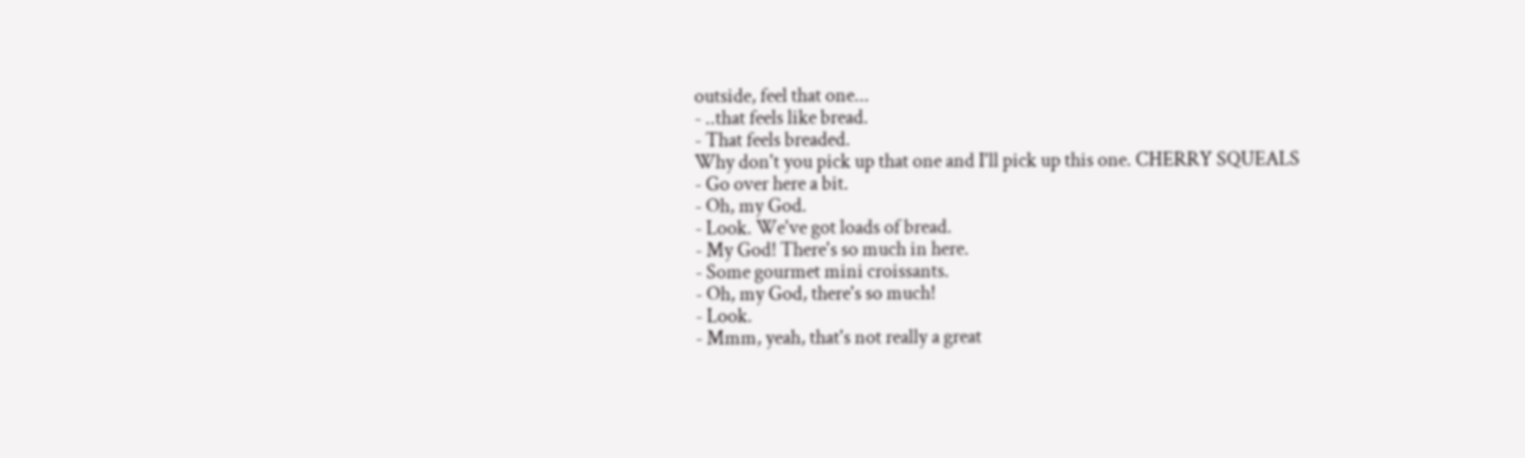outside, feel that one...
- ..that feels like bread.
- That feels breaded.
Why don't you pick up that one and I'll pick up this one. CHERRY SQUEALS
- Go over here a bit.
- Oh, my God.
- Look. We've got loads of bread.
- My God! There's so much in here.
- Some gourmet mini croissants.
- Oh, my God, there's so much!
- Look.
- Mmm, yeah, that's not really a great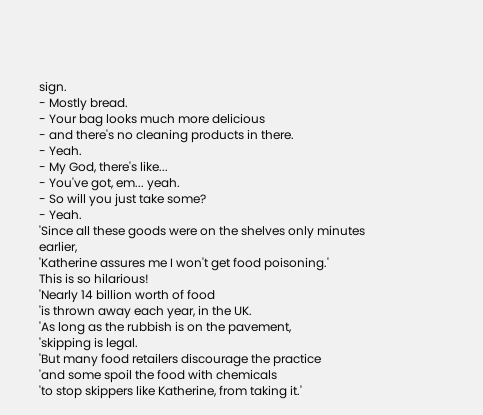sign.
- Mostly bread.
- Your bag looks much more delicious
- and there's no cleaning products in there.
- Yeah.
- My God, there's like...
- You've got, em... yeah.
- So will you just take some?
- Yeah.
'Since all these goods were on the shelves only minutes earlier,
'Katherine assures me I won't get food poisoning.'
This is so hilarious!
'Nearly 14 billion worth of food
'is thrown away each year, in the UK.
'As long as the rubbish is on the pavement,
'skipping is legal.
'But many food retailers discourage the practice
'and some spoil the food with chemicals
'to stop skippers like Katherine, from taking it.'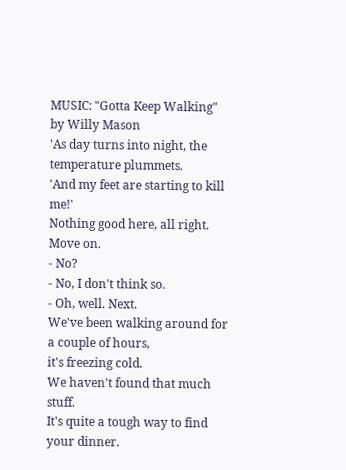MUSIC: "Gotta Keep Walking" by Willy Mason
'As day turns into night, the temperature plummets.
'And my feet are starting to kill me!'
Nothing good here, all right. Move on.
- No?
- No, I don't think so.
- Oh, well. Next.
We've been walking around for a couple of hours,
it's freezing cold.
We haven't found that much stuff.
It's quite a tough way to find your dinner.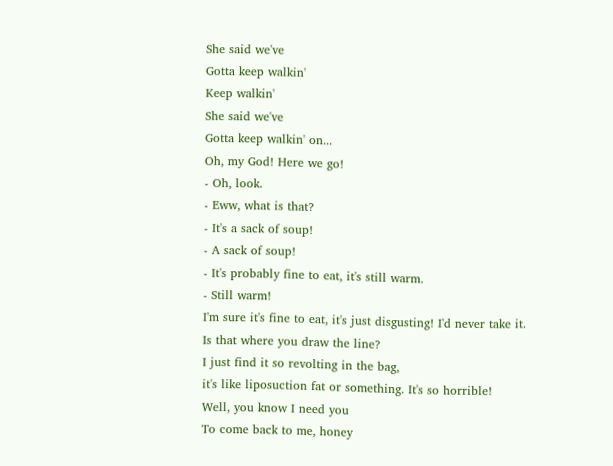She said we've
Gotta keep walkin'
Keep walkin'
She said we've
Gotta keep walkin' on...
Oh, my God! Here we go!
- Oh, look.
- Eww, what is that?
- It's a sack of soup!
- A sack of soup!
- It's probably fine to eat, it's still warm.
- Still warm!
I'm sure it's fine to eat, it's just disgusting! I'd never take it.
Is that where you draw the line?
I just find it so revolting in the bag,
it's like liposuction fat or something. It's so horrible!
Well, you know I need you
To come back to me, honey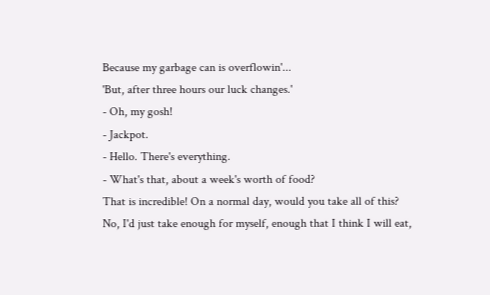Because my garbage can is overflowin'...
'But, after three hours our luck changes.'
- Oh, my gosh!
- Jackpot.
- Hello. There's everything.
- What's that, about a week's worth of food?
That is incredible! On a normal day, would you take all of this?
No, I'd just take enough for myself, enough that I think I will eat,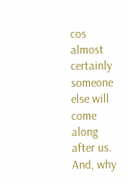cos almost certainly someone else will come along after us.
And, why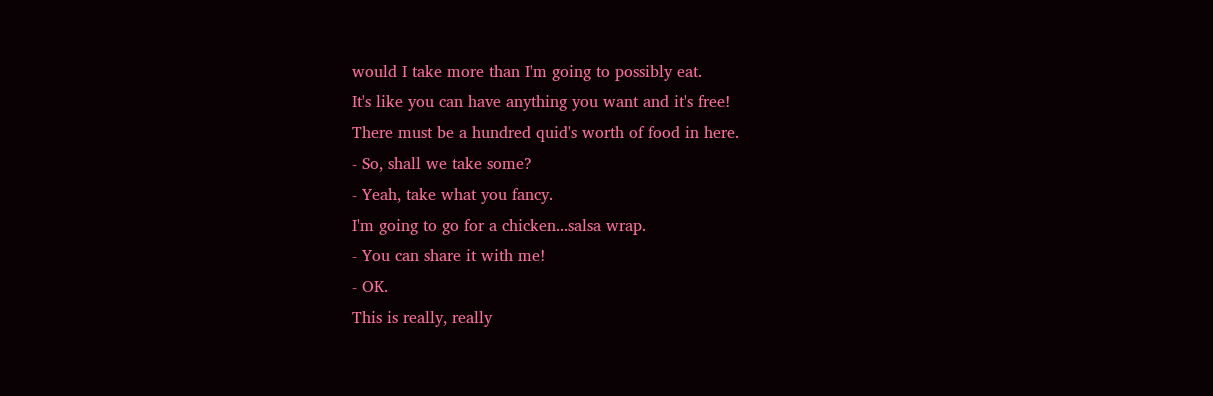would I take more than I'm going to possibly eat.
It's like you can have anything you want and it's free!
There must be a hundred quid's worth of food in here.
- So, shall we take some?
- Yeah, take what you fancy.
I'm going to go for a chicken...salsa wrap.
- You can share it with me!
- OK.
This is really, really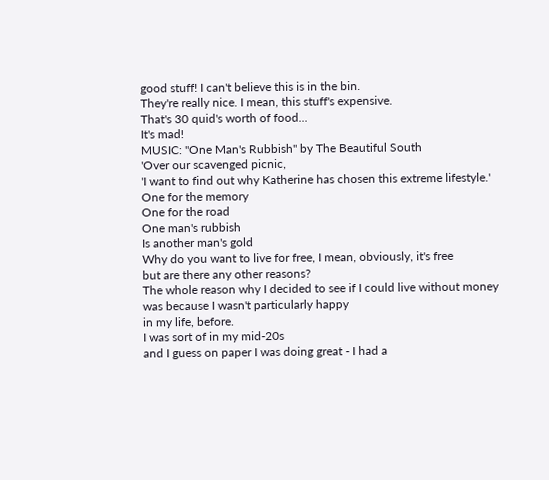good stuff! I can't believe this is in the bin.
They're really nice. I mean, this stuff's expensive.
That's 30 quid's worth of food...
It's mad!
MUSIC: "One Man's Rubbish" by The Beautiful South
'Over our scavenged picnic,
'I want to find out why Katherine has chosen this extreme lifestyle.'
One for the memory
One for the road
One man's rubbish
Is another man's gold
Why do you want to live for free, I mean, obviously, it's free
but are there any other reasons?
The whole reason why I decided to see if I could live without money
was because I wasn't particularly happy
in my life, before.
I was sort of in my mid-20s
and I guess on paper I was doing great - I had a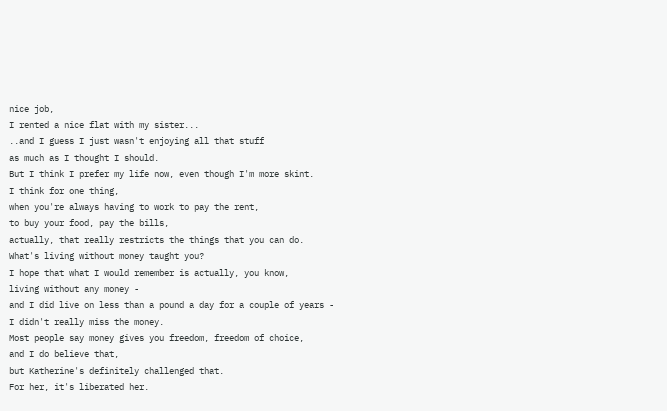nice job,
I rented a nice flat with my sister...
..and I guess I just wasn't enjoying all that stuff
as much as I thought I should.
But I think I prefer my life now, even though I'm more skint.
I think for one thing,
when you're always having to work to pay the rent,
to buy your food, pay the bills,
actually, that really restricts the things that you can do.
What's living without money taught you?
I hope that what I would remember is actually, you know,
living without any money -
and I did live on less than a pound a day for a couple of years -
I didn't really miss the money.
Most people say money gives you freedom, freedom of choice,
and I do believe that,
but Katherine's definitely challenged that.
For her, it's liberated her.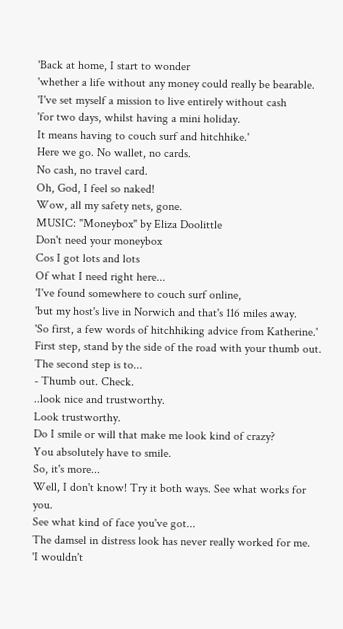'Back at home, I start to wonder
'whether a life without any money could really be bearable.
'I've set myself a mission to live entirely without cash
'for two days, whilst having a mini holiday.
It means having to couch surf and hitchhike.'
Here we go. No wallet, no cards.
No cash, no travel card.
Oh, God, I feel so naked!
Wow, all my safety nets, gone.
MUSIC: "Moneybox" by Eliza Doolittle
Don't need your moneybox
Cos I got lots and lots
Of what I need right here...
'I've found somewhere to couch surf online,
'but my host's live in Norwich and that's 116 miles away.
'So first, a few words of hitchhiking advice from Katherine.'
First step, stand by the side of the road with your thumb out.
The second step is to...
- Thumb out. Check.
..look nice and trustworthy.
Look trustworthy.
Do I smile or will that make me look kind of crazy?
You absolutely have to smile.
So, it's more...
Well, I don't know! Try it both ways. See what works for you.
See what kind of face you've got...
The damsel in distress look has never really worked for me.
'I wouldn't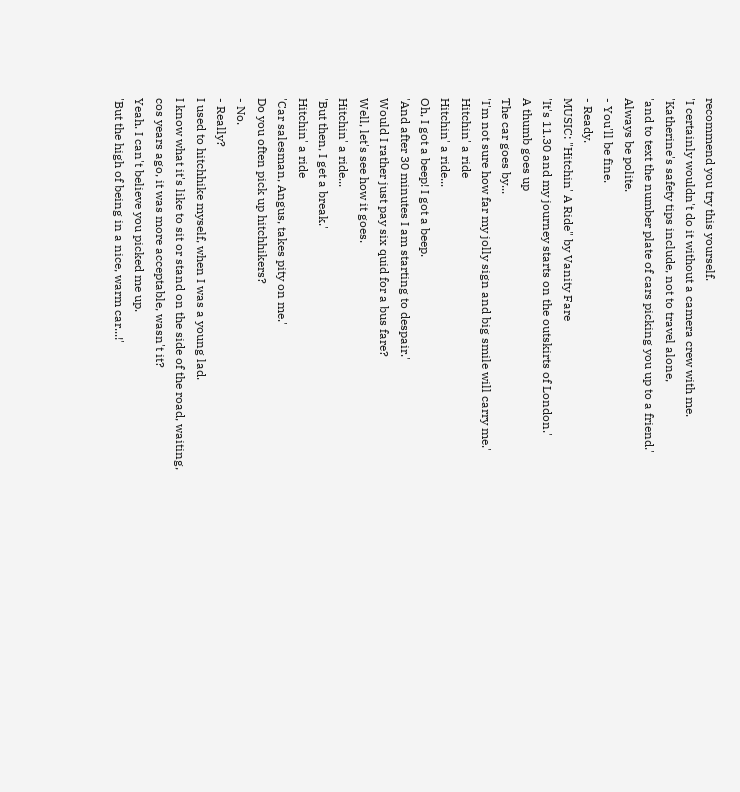recommend you try this yourself.
'I certainly wouldn't do it without a camera crew with me.
'Katherine's safety tips include, not to travel alone,
'and to text the number plate of cars picking you up to a friend.'
Always be polite.
- You'll be fine.
- Ready.
MUSIC: "Hitchin' A Ride" by Vanity Fare
'It's 11.30 and my journey starts on the outskirts of London.'
A thumb goes up
The car goes by...
'I'm not sure how far my jolly sign and big smile will carry me.'
Hitchin' a ride
Hitchin' a ride...
Oh, I got a beep! I got a beep.
'And after 30 minutes I am starting to despair.'
Would I rather just pay six quid for a bus fare?
Well, let's see how it goes.
Hitchin' a ride...
'But then, I get a break.'
Hitchin' a ride
'Car salesman, Angus, takes pity on me.'
Do you often pick up hitchhikers?
- No.
- Really?
I used to hitchhike myself, when I was a young lad.
I know what it's like to sit or stand on the side of the road, waiting,
cos years ago, it was more acceptable, wasn't it?
Yeah. I can't believe you picked me up.
'But the high of being in a nice, warm car...!'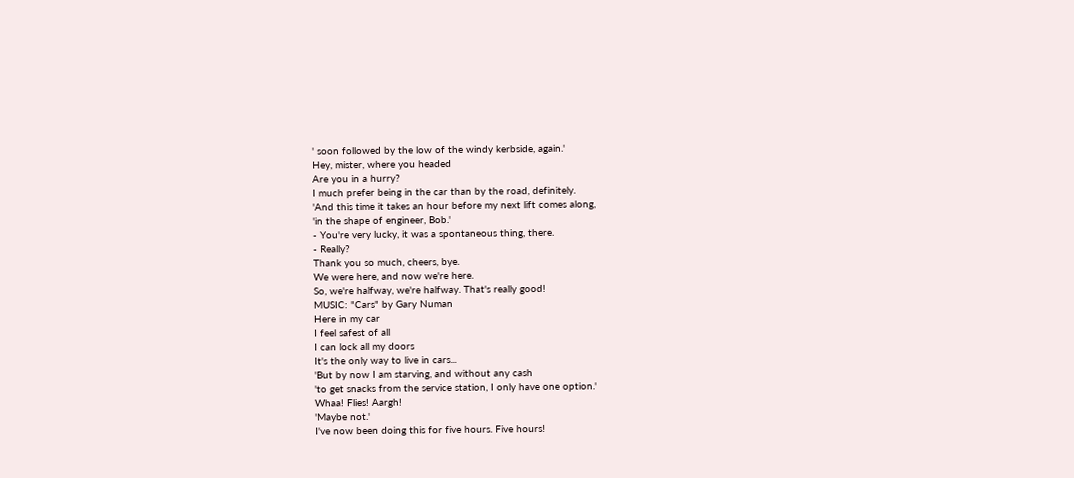' soon followed by the low of the windy kerbside, again.'
Hey, mister, where you headed
Are you in a hurry?
I much prefer being in the car than by the road, definitely.
'And this time it takes an hour before my next lift comes along,
'in the shape of engineer, Bob.'
- You're very lucky, it was a spontaneous thing, there.
- Really?
Thank you so much, cheers, bye.
We were here, and now we're here.
So, we're halfway, we're halfway. That's really good!
MUSIC: "Cars" by Gary Numan
Here in my car
I feel safest of all
I can lock all my doors
It's the only way to live in cars...
'But by now I am starving, and without any cash
'to get snacks from the service station, I only have one option.'
Whaa! Flies! Aargh!
'Maybe not.'
I've now been doing this for five hours. Five hours!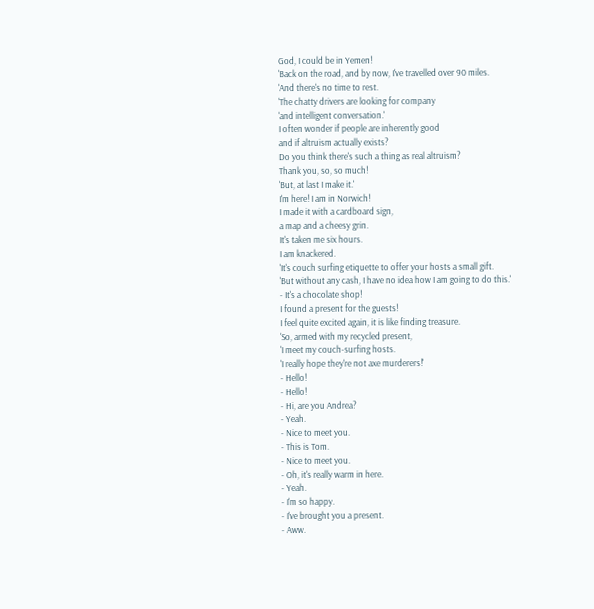God, I could be in Yemen!
'Back on the road, and by now, I've travelled over 90 miles.
'And there's no time to rest.
'The chatty drivers are looking for company
'and intelligent conversation.'
I often wonder if people are inherently good
and if altruism actually exists?
Do you think there's such a thing as real altruism?
Thank you, so, so much!
'But, at last I make it.'
I'm here! I am in Norwich!
I made it with a cardboard sign,
a map and a cheesy grin.
It's taken me six hours.
I am knackered.
'It's couch surfing etiquette to offer your hosts a small gift.
'But without any cash, I have no idea how I am going to do this.'
- It's a chocolate shop!
I found a present for the guests!
I feel quite excited again, it is like finding treasure.
'So, armed with my recycled present,
'I meet my couch-surfing hosts.
'I really hope they're not axe murderers!'
- Hello!
- Hello!
- Hi, are you Andrea?
- Yeah.
- Nice to meet you.
- This is Tom.
- Nice to meet you.
- Oh, it's really warm in here.
- Yeah.
- I'm so happy.
- I've brought you a present.
- Aww.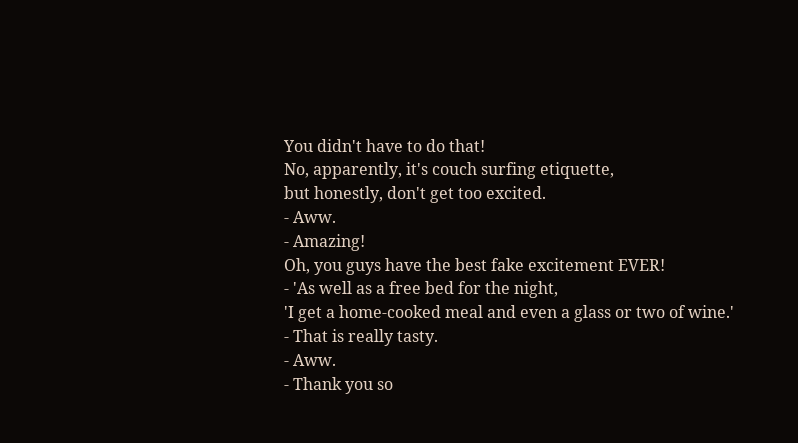You didn't have to do that!
No, apparently, it's couch surfing etiquette,
but honestly, don't get too excited.
- Aww.
- Amazing!
Oh, you guys have the best fake excitement EVER!
- 'As well as a free bed for the night,
'I get a home-cooked meal and even a glass or two of wine.'
- That is really tasty.
- Aww.
- Thank you so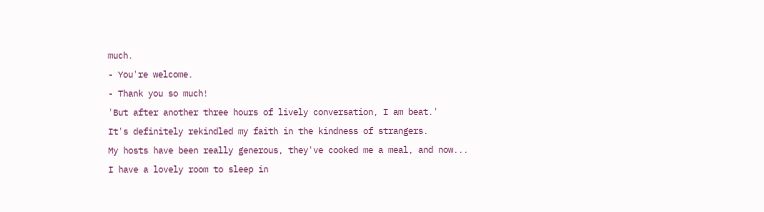much.
- You're welcome.
- Thank you so much!
'But after another three hours of lively conversation, I am beat.'
It's definitely rekindled my faith in the kindness of strangers.
My hosts have been really generous, they've cooked me a meal, and now...
I have a lovely room to sleep in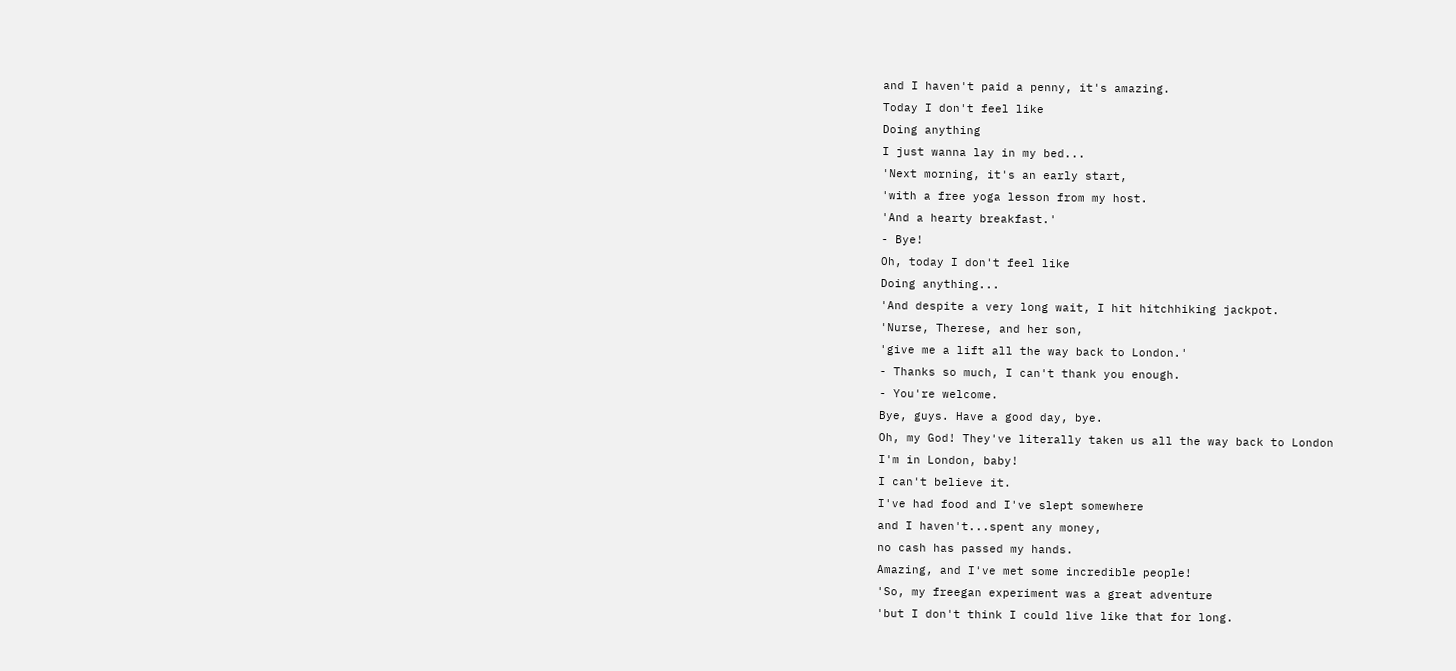and I haven't paid a penny, it's amazing.
Today I don't feel like
Doing anything
I just wanna lay in my bed...
'Next morning, it's an early start,
'with a free yoga lesson from my host.
'And a hearty breakfast.'
- Bye!
Oh, today I don't feel like
Doing anything...
'And despite a very long wait, I hit hitchhiking jackpot.
'Nurse, Therese, and her son,
'give me a lift all the way back to London.'
- Thanks so much, I can't thank you enough.
- You're welcome.
Bye, guys. Have a good day, bye.
Oh, my God! They've literally taken us all the way back to London
I'm in London, baby!
I can't believe it.
I've had food and I've slept somewhere
and I haven't...spent any money,
no cash has passed my hands.
Amazing, and I've met some incredible people!
'So, my freegan experiment was a great adventure
'but I don't think I could live like that for long.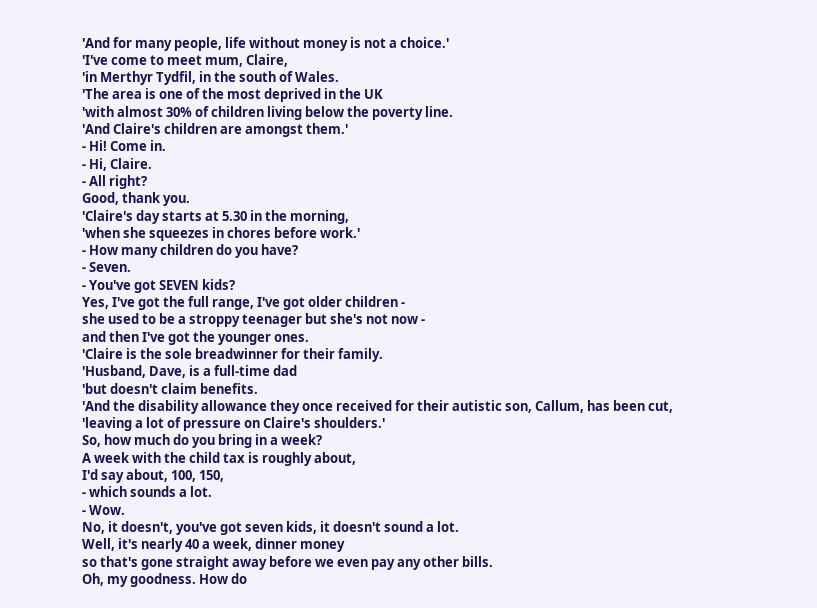'And for many people, life without money is not a choice.'
'I've come to meet mum, Claire,
'in Merthyr Tydfil, in the south of Wales.
'The area is one of the most deprived in the UK
'with almost 30% of children living below the poverty line.
'And Claire's children are amongst them.'
- Hi! Come in.
- Hi, Claire.
- All right?
Good, thank you.
'Claire's day starts at 5.30 in the morning,
'when she squeezes in chores before work.'
- How many children do you have?
- Seven.
- You've got SEVEN kids?
Yes, I've got the full range, I've got older children -
she used to be a stroppy teenager but she's not now -
and then I've got the younger ones.
'Claire is the sole breadwinner for their family.
'Husband, Dave, is a full-time dad
'but doesn't claim benefits.
'And the disability allowance they once received for their autistic son, Callum, has been cut,
'leaving a lot of pressure on Claire's shoulders.'
So, how much do you bring in a week?
A week with the child tax is roughly about,
I'd say about, 100, 150,
- which sounds a lot.
- Wow.
No, it doesn't, you've got seven kids, it doesn't sound a lot.
Well, it's nearly 40 a week, dinner money
so that's gone straight away before we even pay any other bills.
Oh, my goodness. How do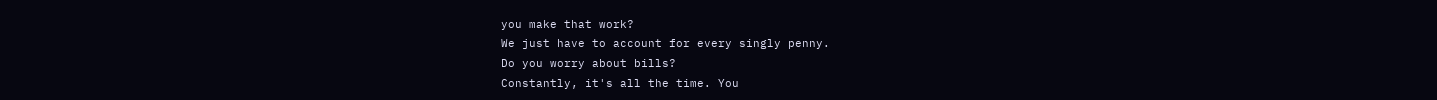you make that work?
We just have to account for every singly penny.
Do you worry about bills?
Constantly, it's all the time. You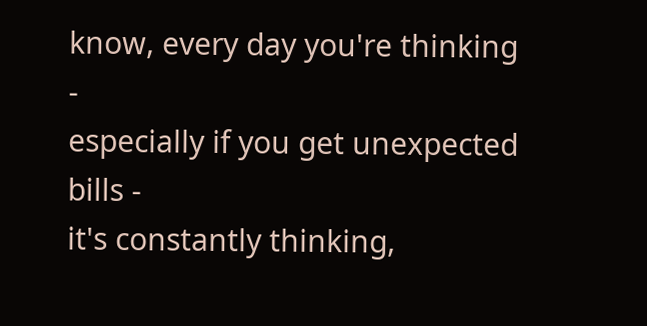know, every day you're thinking -
especially if you get unexpected bills -
it's constantly thinking,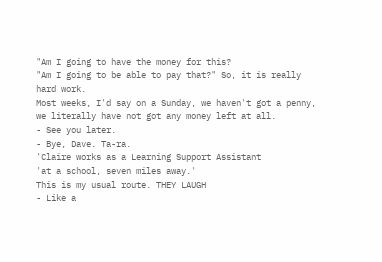"Am I going to have the money for this?
"Am I going to be able to pay that?" So, it is really hard work.
Most weeks, I'd say on a Sunday, we haven't got a penny,
we literally have not got any money left at all.
- See you later.
- Bye, Dave. Ta-ra.
'Claire works as a Learning Support Assistant
'at a school, seven miles away.'
This is my usual route. THEY LAUGH
- Like a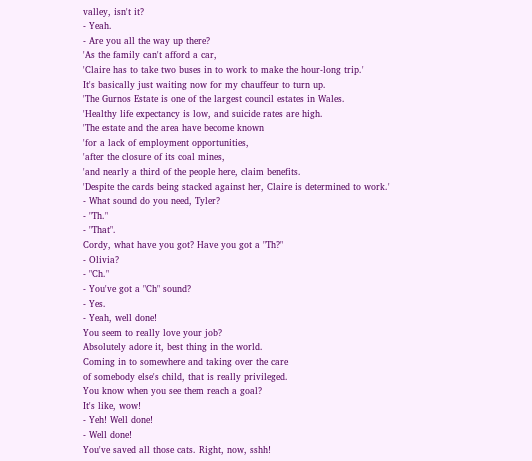valley, isn't it?
- Yeah.
- Are you all the way up there?
'As the family can't afford a car,
'Claire has to take two buses in to work to make the hour-long trip.'
It's basically just waiting now for my chauffeur to turn up.
'The Gurnos Estate is one of the largest council estates in Wales.
'Healthy life expectancy is low, and suicide rates are high.
'The estate and the area have become known
'for a lack of employment opportunities,
'after the closure of its coal mines,
'and nearly a third of the people here, claim benefits.
'Despite the cards being stacked against her, Claire is determined to work.'
- What sound do you need, Tyler?
- "Th."
- "That".
Cordy, what have you got? Have you got a "Th?"
- Olivia?
- "Ch."
- You've got a "Ch" sound?
- Yes.
- Yeah, well done!
You seem to really love your job?
Absolutely adore it, best thing in the world.
Coming in to somewhere and taking over the care
of somebody else's child, that is really privileged.
You know when you see them reach a goal?
It's like, wow!
- Yeh! Well done!
- Well done!
You've saved all those cats. Right, now, sshh!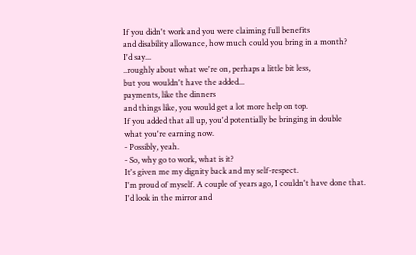If you didn't work and you were claiming full benefits
and disability allowance, how much could you bring in a month?
I'd say...
..roughly about what we're on, perhaps a little bit less,
but you wouldn't have the added...
payments, like the dinners
and things like, you would get a lot more help on top.
If you added that all up, you'd potentially be bringing in double
what you're earning now.
- Possibly, yeah.
- So, why go to work, what is it?
It's given me my dignity back and my self-respect.
I'm proud of myself. A couple of years ago, I couldn't have done that.
I'd look in the mirror and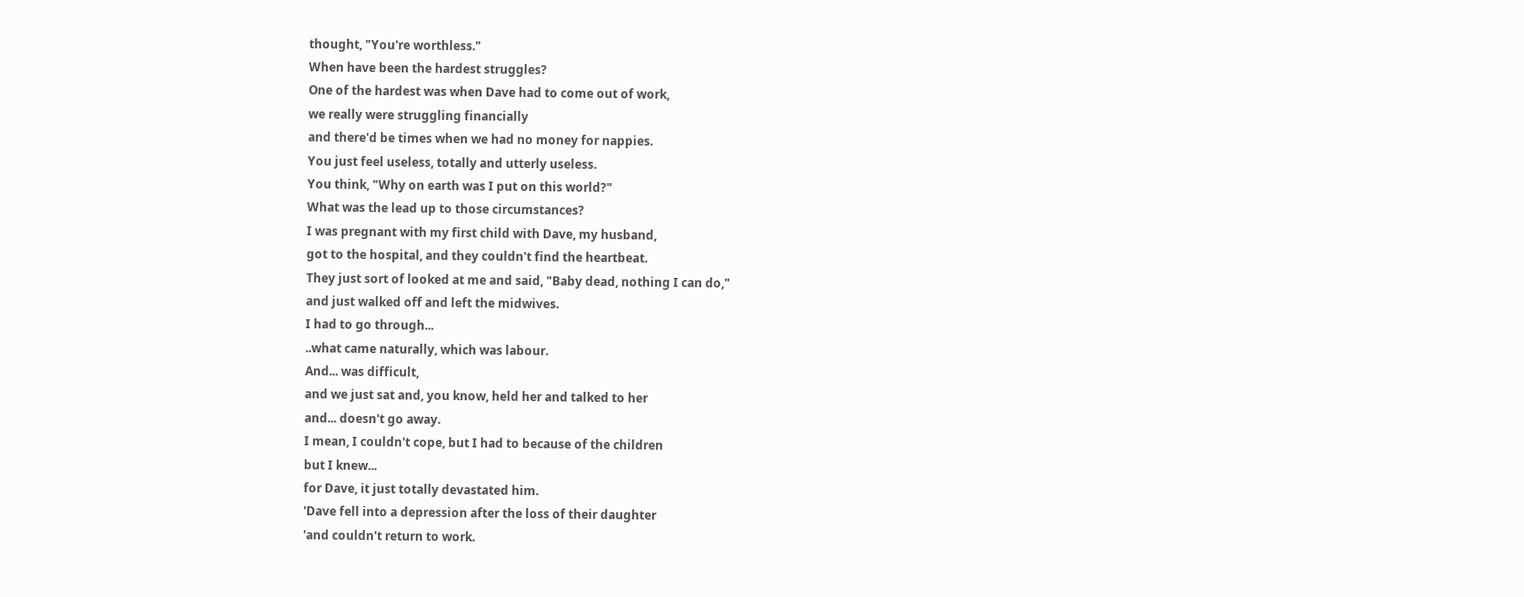thought, "You're worthless."
When have been the hardest struggles?
One of the hardest was when Dave had to come out of work,
we really were struggling financially
and there'd be times when we had no money for nappies.
You just feel useless, totally and utterly useless.
You think, "Why on earth was I put on this world?"
What was the lead up to those circumstances?
I was pregnant with my first child with Dave, my husband,
got to the hospital, and they couldn't find the heartbeat.
They just sort of looked at me and said, "Baby dead, nothing I can do,"
and just walked off and left the midwives.
I had to go through...
..what came naturally, which was labour.
And... was difficult,
and we just sat and, you know, held her and talked to her
and... doesn't go away.
I mean, I couldn't cope, but I had to because of the children
but I knew...
for Dave, it just totally devastated him.
'Dave fell into a depression after the loss of their daughter
'and couldn't return to work.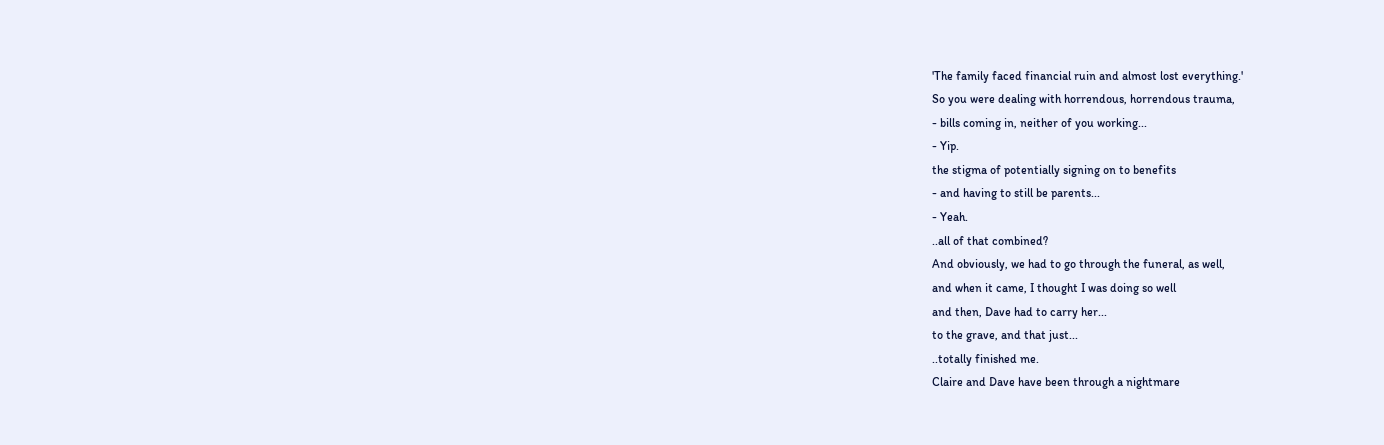'The family faced financial ruin and almost lost everything.'
So you were dealing with horrendous, horrendous trauma,
- bills coming in, neither of you working...
- Yip.
the stigma of potentially signing on to benefits
- and having to still be parents...
- Yeah.
..all of that combined?
And obviously, we had to go through the funeral, as well,
and when it came, I thought I was doing so well
and then, Dave had to carry her...
to the grave, and that just...
..totally finished me.
Claire and Dave have been through a nightmare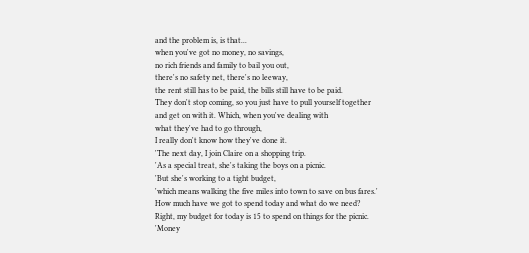and the problem is, is that...
when you've got no money, no savings,
no rich friends and family to bail you out,
there's no safety net, there's no leeway,
the rent still has to be paid, the bills still have to be paid.
They don't stop coming, so you just have to pull yourself together
and get on with it. Which, when you've dealing with
what they've had to go through,
I really don't know how they've done it.
'The next day, I join Claire on a shopping trip.
'As a special treat, she's taking the boys on a picnic.
'But she's working to a tight budget,
'which means walking the five miles into town to save on bus fares.'
How much have we got to spend today and what do we need?
Right, my budget for today is 15 to spend on things for the picnic.
'Money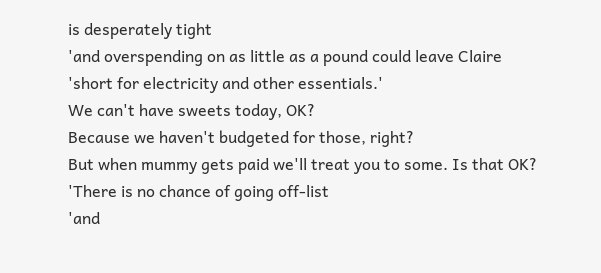is desperately tight
'and overspending on as little as a pound could leave Claire
'short for electricity and other essentials.'
We can't have sweets today, OK?
Because we haven't budgeted for those, right?
But when mummy gets paid we'll treat you to some. Is that OK?
'There is no chance of going off-list
'and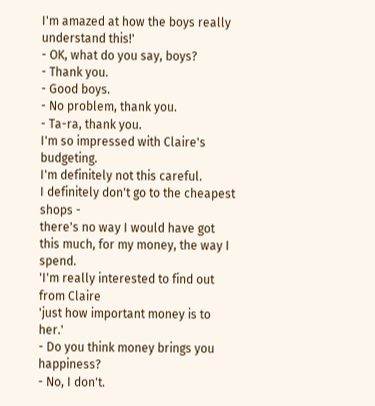I'm amazed at how the boys really understand this!'
- OK, what do you say, boys?
- Thank you.
- Good boys.
- No problem, thank you.
- Ta-ra, thank you.
I'm so impressed with Claire's budgeting.
I'm definitely not this careful.
I definitely don't go to the cheapest shops -
there's no way I would have got this much, for my money, the way I spend.
'I'm really interested to find out from Claire
'just how important money is to her.'
- Do you think money brings you happiness?
- No, I don't.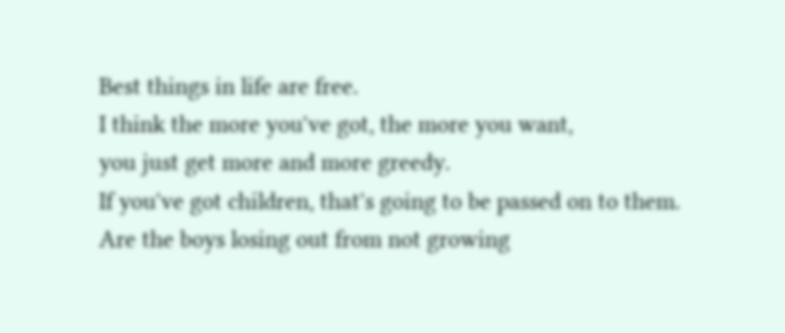Best things in life are free.
I think the more you've got, the more you want,
you just get more and more greedy.
If you've got children, that's going to be passed on to them.
Are the boys losing out from not growing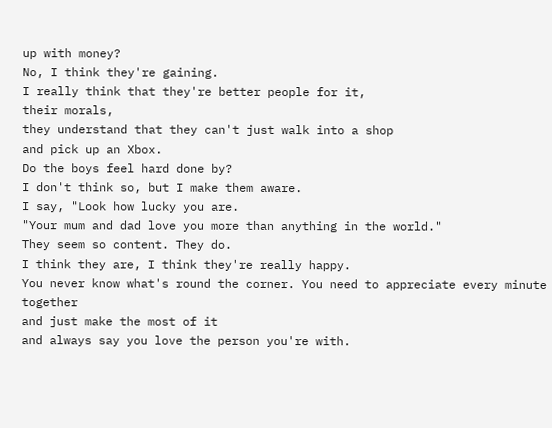up with money?
No, I think they're gaining.
I really think that they're better people for it,
their morals,
they understand that they can't just walk into a shop
and pick up an Xbox.
Do the boys feel hard done by?
I don't think so, but I make them aware.
I say, "Look how lucky you are.
"Your mum and dad love you more than anything in the world."
They seem so content. They do.
I think they are, I think they're really happy.
You never know what's round the corner. You need to appreciate every minute together
and just make the most of it
and always say you love the person you're with.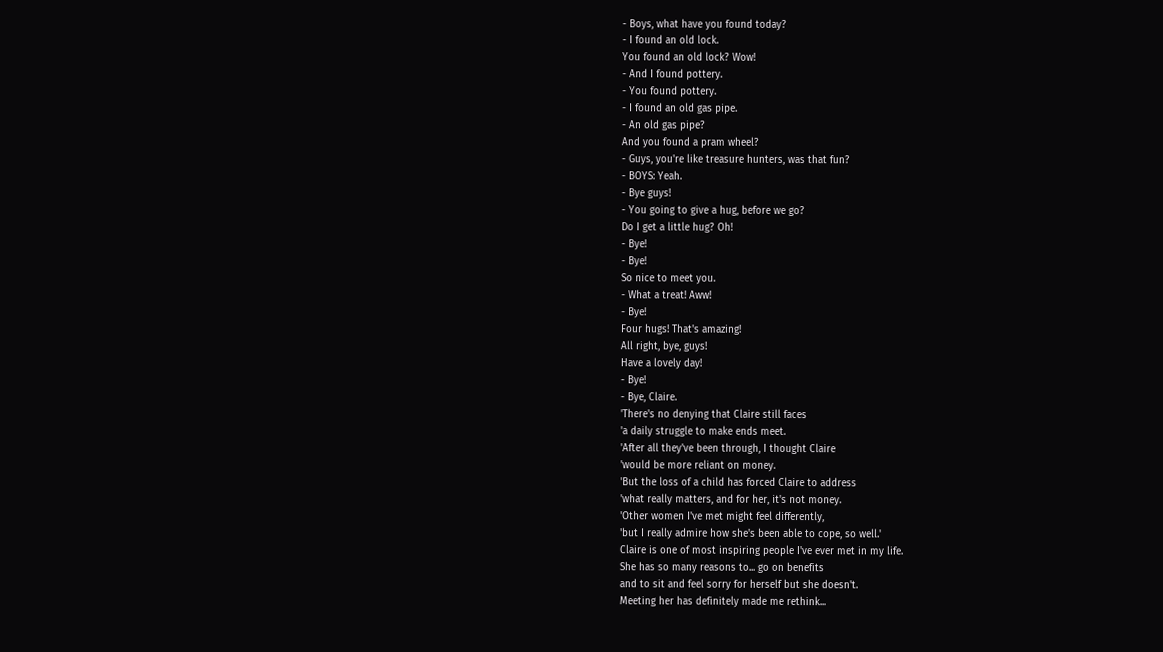- Boys, what have you found today?
- I found an old lock.
You found an old lock? Wow!
- And I found pottery.
- You found pottery.
- I found an old gas pipe.
- An old gas pipe?
And you found a pram wheel?
- Guys, you're like treasure hunters, was that fun?
- BOYS: Yeah.
- Bye guys!
- You going to give a hug, before we go?
Do I get a little hug? Oh!
- Bye!
- Bye!
So nice to meet you.
- What a treat! Aww!
- Bye!
Four hugs! That's amazing!
All right, bye, guys!
Have a lovely day!
- Bye!
- Bye, Claire.
'There's no denying that Claire still faces
'a daily struggle to make ends meet.
'After all they've been through, I thought Claire
'would be more reliant on money.
'But the loss of a child has forced Claire to address
'what really matters, and for her, it's not money.
'Other women I've met might feel differently,
'but I really admire how she's been able to cope, so well.'
Claire is one of most inspiring people I've ever met in my life.
She has so many reasons to... go on benefits
and to sit and feel sorry for herself but she doesn't.
Meeting her has definitely made me rethink...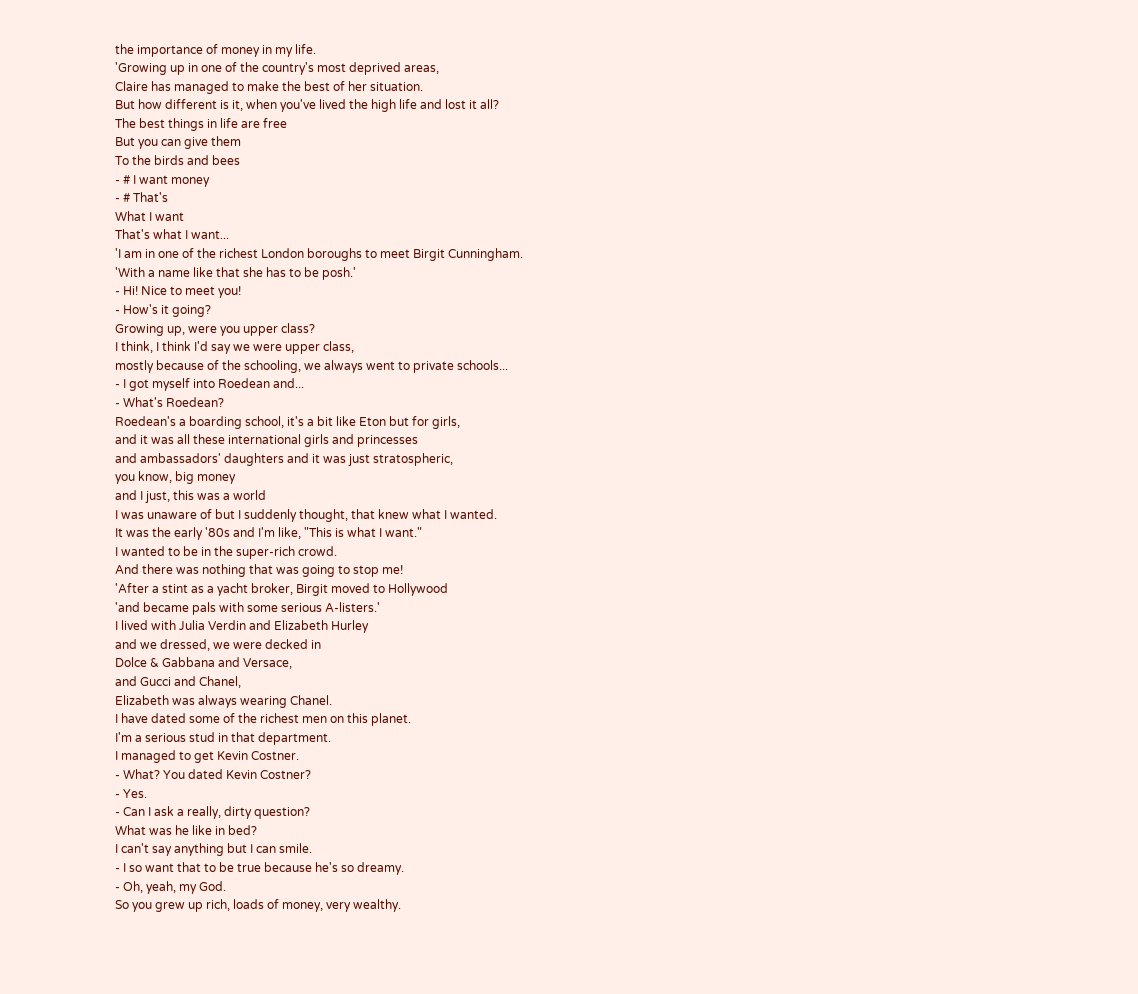the importance of money in my life.
'Growing up in one of the country's most deprived areas,
Claire has managed to make the best of her situation.
But how different is it, when you've lived the high life and lost it all?
The best things in life are free
But you can give them
To the birds and bees
- # I want money
- # That's
What I want
That's what I want...
'I am in one of the richest London boroughs to meet Birgit Cunningham.
'With a name like that she has to be posh.'
- Hi! Nice to meet you!
- How's it going?
Growing up, were you upper class?
I think, I think I'd say we were upper class,
mostly because of the schooling, we always went to private schools...
- I got myself into Roedean and...
- What's Roedean?
Roedean's a boarding school, it's a bit like Eton but for girls,
and it was all these international girls and princesses
and ambassadors' daughters and it was just stratospheric,
you know, big money
and I just, this was a world
I was unaware of but I suddenly thought, that knew what I wanted.
It was the early '80s and I'm like, "This is what I want."
I wanted to be in the super-rich crowd.
And there was nothing that was going to stop me!
'After a stint as a yacht broker, Birgit moved to Hollywood
'and became pals with some serious A-listers.'
I lived with Julia Verdin and Elizabeth Hurley
and we dressed, we were decked in
Dolce & Gabbana and Versace,
and Gucci and Chanel,
Elizabeth was always wearing Chanel.
I have dated some of the richest men on this planet.
I'm a serious stud in that department.
I managed to get Kevin Costner.
- What? You dated Kevin Costner?
- Yes.
- Can I ask a really, dirty question?
What was he like in bed?
I can't say anything but I can smile.
- I so want that to be true because he's so dreamy.
- Oh, yeah, my God.
So you grew up rich, loads of money, very wealthy.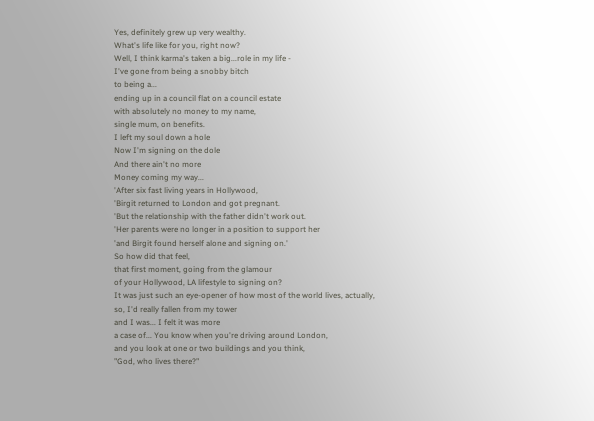Yes, definitely grew up very wealthy.
What's life like for you, right now?
Well, I think karma's taken a big...role in my life -
I've gone from being a snobby bitch
to being a...
ending up in a council flat on a council estate
with absolutely no money to my name,
single mum, on benefits.
I left my soul down a hole
Now I'm signing on the dole
And there ain't no more
Money coming my way...
'After six fast living years in Hollywood,
'Birgit returned to London and got pregnant.
'But the relationship with the father didn't work out.
'Her parents were no longer in a position to support her
'and Birgit found herself alone and signing on.'
So how did that feel,
that first moment, going from the glamour
of your Hollywood, LA lifestyle to signing on?
It was just such an eye-opener of how most of the world lives, actually,
so, I'd really fallen from my tower
and I was... I felt it was more
a case of... You know when you're driving around London,
and you look at one or two buildings and you think,
"God, who lives there?"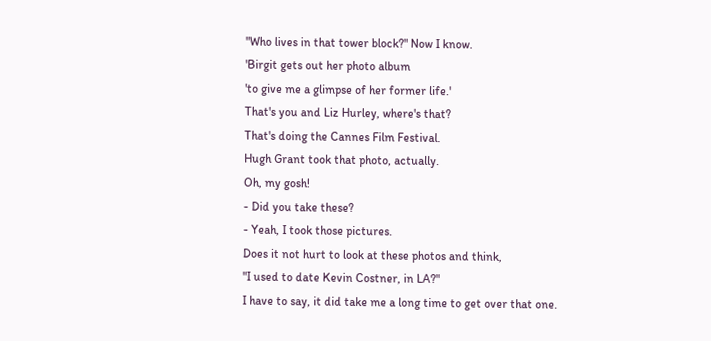"Who lives in that tower block?" Now I know.
'Birgit gets out her photo album
'to give me a glimpse of her former life.'
That's you and Liz Hurley, where's that?
That's doing the Cannes Film Festival.
Hugh Grant took that photo, actually.
Oh, my gosh!
- Did you take these?
- Yeah, I took those pictures.
Does it not hurt to look at these photos and think,
"I used to date Kevin Costner, in LA?"
I have to say, it did take me a long time to get over that one.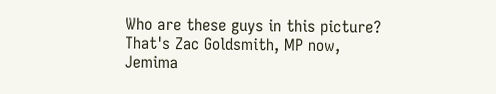Who are these guys in this picture?
That's Zac Goldsmith, MP now,
Jemima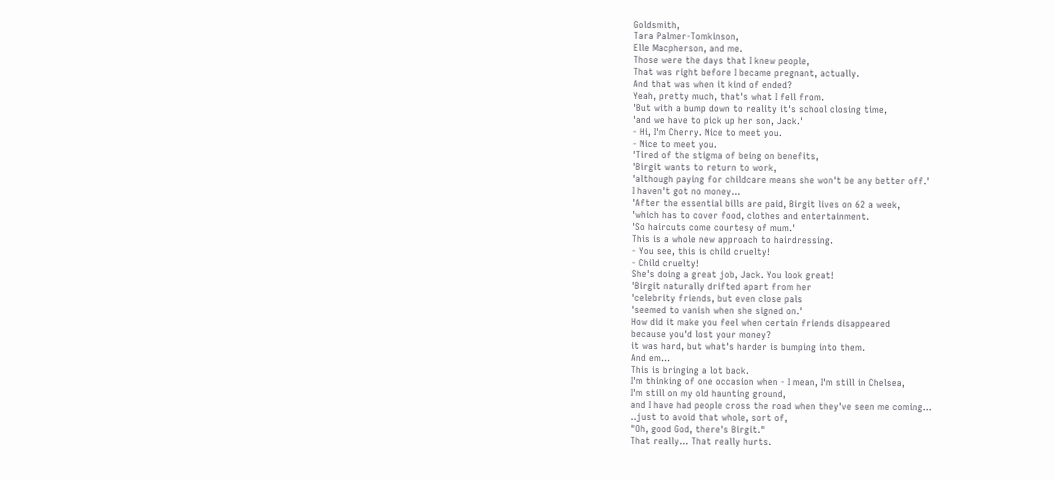Goldsmith,
Tara Palmer-Tomkinson,
Elle Macpherson, and me.
Those were the days that I knew people,
That was right before I became pregnant, actually.
And that was when it kind of ended?
Yeah, pretty much, that's what I fell from.
'But with a bump down to reality it's school closing time,
'and we have to pick up her son, Jack.'
- Hi, I'm Cherry. Nice to meet you.
- Nice to meet you.
'Tired of the stigma of being on benefits,
'Birgit wants to return to work,
'although paying for childcare means she won't be any better off.'
I haven't got no money...
'After the essential bills are paid, Birgit lives on 62 a week,
'which has to cover food, clothes and entertainment.
'So haircuts come courtesy of mum.'
This is a whole new approach to hairdressing.
- You see, this is child cruelty!
- Child cruelty!
She's doing a great job, Jack. You look great!
'Birgit naturally drifted apart from her
'celebrity friends, but even close pals
'seemed to vanish when she signed on.'
How did it make you feel when certain friends disappeared
because you'd lost your money?
it was hard, but what's harder is bumping into them.
And em...
This is bringing a lot back.
I'm thinking of one occasion when - I mean, I'm still in Chelsea,
I'm still on my old haunting ground,
and I have had people cross the road when they've seen me coming...
..just to avoid that whole, sort of,
"Oh, good God, there's Birgit."
That really... That really hurts.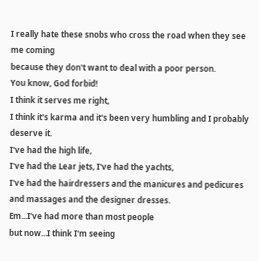I really hate these snobs who cross the road when they see me coming
because they don't want to deal with a poor person.
You know, God forbid!
I think it serves me right,
I think it's karma and it's been very humbling and I probably deserve it.
I've had the high life,
I've had the Lear jets, I've had the yachts,
I've had the hairdressers and the manicures and pedicures
and massages and the designer dresses.
Em...I've had more than most people
but now...I think I'm seeing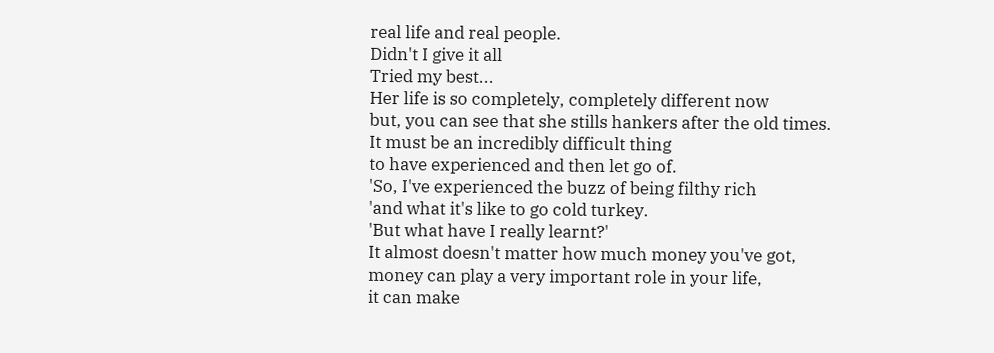real life and real people.
Didn't I give it all
Tried my best...
Her life is so completely, completely different now
but, you can see that she stills hankers after the old times.
It must be an incredibly difficult thing
to have experienced and then let go of.
'So, I've experienced the buzz of being filthy rich
'and what it's like to go cold turkey.
'But what have I really learnt?'
It almost doesn't matter how much money you've got,
money can play a very important role in your life,
it can make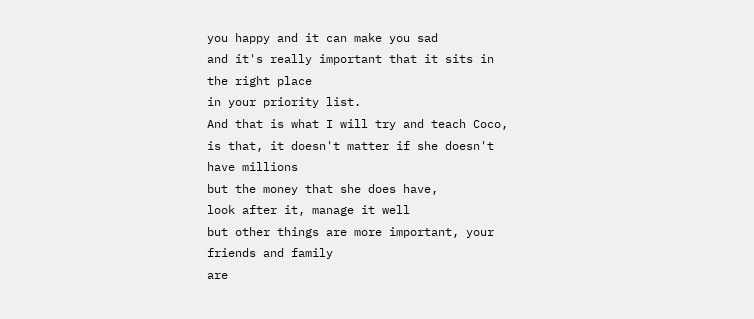you happy and it can make you sad
and it's really important that it sits in the right place
in your priority list.
And that is what I will try and teach Coco,
is that, it doesn't matter if she doesn't have millions
but the money that she does have,
look after it, manage it well
but other things are more important, your friends and family
are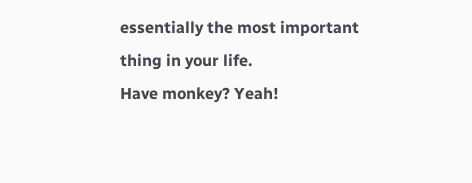essentially the most important thing in your life.
Have monkey? Yeah!